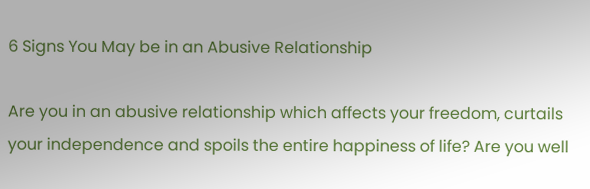6 Signs You May be in an Abusive Relationship

Are you in an abusive relationship which affects your freedom, curtails your independence and spoils the entire happiness of life? Are you well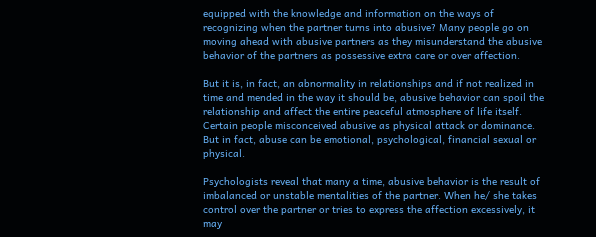equipped with the knowledge and information on the ways of recognizing when the partner turns into abusive? Many people go on moving ahead with abusive partners as they misunderstand the abusive behavior of the partners as possessive extra care or over affection.

But it is, in fact, an abnormality in relationships and if not realized in time and mended in the way it should be, abusive behavior can spoil the relationship and affect the entire peaceful atmosphere of life itself. Certain people misconceived abusive as physical attack or dominance. But in fact, abuse can be emotional, psychological, financial sexual or physical.

Psychologists reveal that many a time, abusive behavior is the result of imbalanced or unstable mentalities of the partner. When he/ she takes control over the partner or tries to express the affection excessively, it may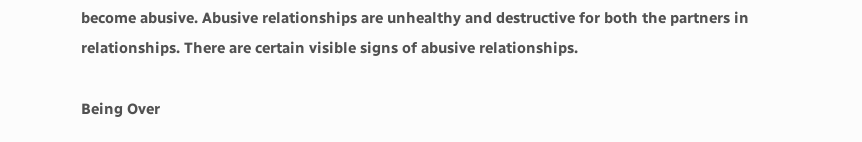become abusive. Abusive relationships are unhealthy and destructive for both the partners in relationships. There are certain visible signs of abusive relationships.

Being Over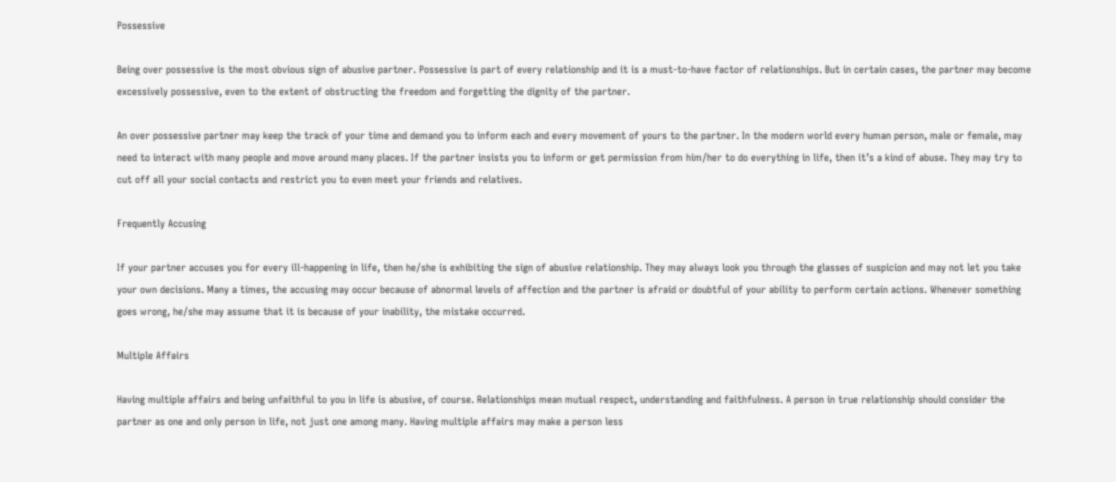Possessive

Being over possessive is the most obvious sign of abusive partner. Possessive is part of every relationship and it is a must-to-have factor of relationships. But in certain cases, the partner may become excessively possessive, even to the extent of obstructing the freedom and forgetting the dignity of the partner.

An over possessive partner may keep the track of your time and demand you to inform each and every movement of yours to the partner. In the modern world every human person, male or female, may need to interact with many people and move around many places. If the partner insists you to inform or get permission from him/her to do everything in life, then it’s a kind of abuse. They may try to cut off all your social contacts and restrict you to even meet your friends and relatives.

Frequently Accusing

If your partner accuses you for every ill-happening in life, then he/she is exhibiting the sign of abusive relationship. They may always look you through the glasses of suspicion and may not let you take your own decisions. Many a times, the accusing may occur because of abnormal levels of affection and the partner is afraid or doubtful of your ability to perform certain actions. Whenever something goes wrong, he/she may assume that it is because of your inability, the mistake occurred.

Multiple Affairs

Having multiple affairs and being unfaithful to you in life is abusive, of course. Relationships mean mutual respect, understanding and faithfulness. A person in true relationship should consider the partner as one and only person in life, not just one among many. Having multiple affairs may make a person less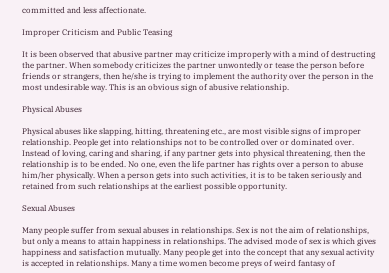committed and less affectionate.

Improper Criticism and Public Teasing

It is been observed that abusive partner may criticize improperly with a mind of destructing the partner. When somebody criticizes the partner unwontedly or tease the person before friends or strangers, then he/she is trying to implement the authority over the person in the most undesirable way. This is an obvious sign of abusive relationship.

Physical Abuses

Physical abuses like slapping, hitting, threatening etc., are most visible signs of improper relationship. People get into relationships not to be controlled over or dominated over. Instead of loving, caring and sharing, if any partner gets into physical threatening, then the relationship is to be ended. No one, even the life partner has rights over a person to abuse him/her physically. When a person gets into such activities, it is to be taken seriously and retained from such relationships at the earliest possible opportunity.

Sexual Abuses

Many people suffer from sexual abuses in relationships. Sex is not the aim of relationships, but only a means to attain happiness in relationships. The advised mode of sex is which gives happiness and satisfaction mutually. Many people get into the concept that any sexual activity is accepted in relationships. Many a time women become preys of weird fantasy of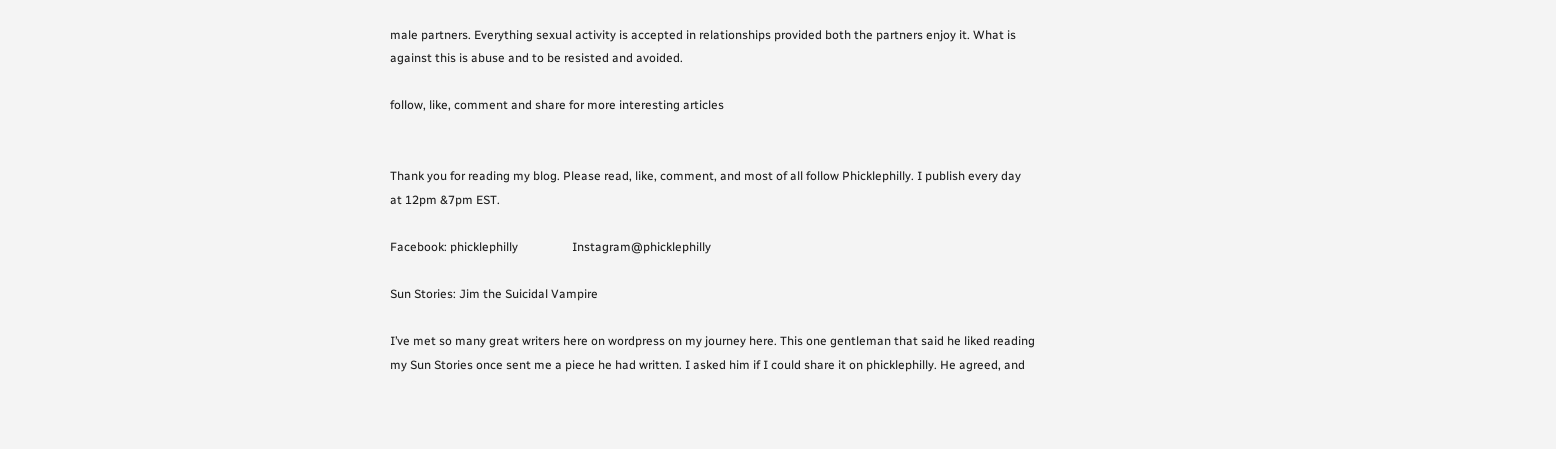male partners. Everything sexual activity is accepted in relationships provided both the partners enjoy it. What is against this is abuse and to be resisted and avoided.

follow, like, comment and share for more interesting articles


Thank you for reading my blog. Please read, like, comment, and most of all follow Phicklephilly. I publish every day at 12pm &7pm EST.

Facebook: phicklephilly                  Instagram@phicklephilly

Sun Stories: Jim the Suicidal Vampire

I’ve met so many great writers here on wordpress on my journey here. This one gentleman that said he liked reading my Sun Stories once sent me a piece he had written. I asked him if I could share it on phicklephilly. He agreed, and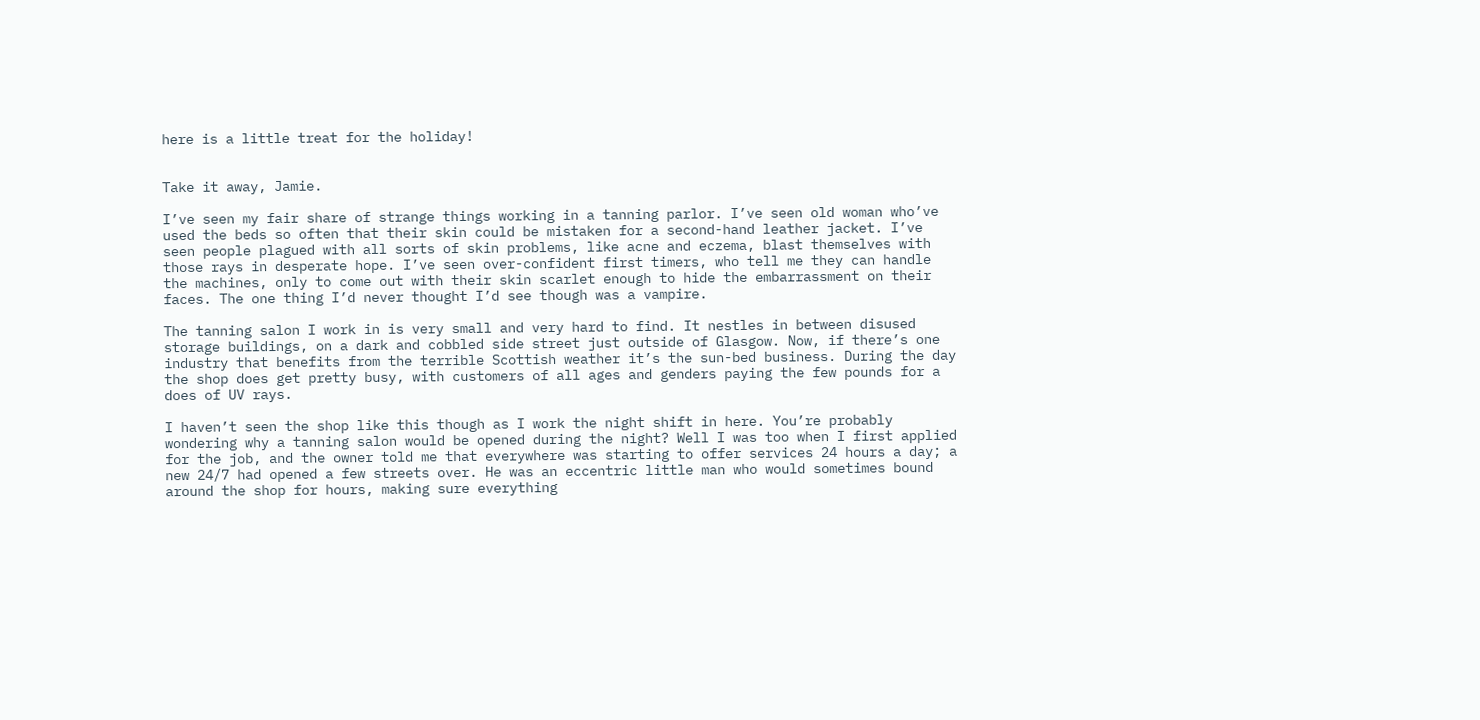here is a little treat for the holiday!


Take it away, Jamie.

I’ve seen my fair share of strange things working in a tanning parlor. I’ve seen old woman who’ve used the beds so often that their skin could be mistaken for a second-hand leather jacket. I’ve seen people plagued with all sorts of skin problems, like acne and eczema, blast themselves with those rays in desperate hope. I’ve seen over-confident first timers, who tell me they can handle the machines, only to come out with their skin scarlet enough to hide the embarrassment on their faces. The one thing I’d never thought I’d see though was a vampire.

The tanning salon I work in is very small and very hard to find. It nestles in between disused storage buildings, on a dark and cobbled side street just outside of Glasgow. Now, if there’s one industry that benefits from the terrible Scottish weather it’s the sun-bed business. During the day the shop does get pretty busy, with customers of all ages and genders paying the few pounds for a does of UV rays.

I haven’t seen the shop like this though as I work the night shift in here. You’re probably wondering why a tanning salon would be opened during the night? Well I was too when I first applied for the job, and the owner told me that everywhere was starting to offer services 24 hours a day; a new 24/7 had opened a few streets over. He was an eccentric little man who would sometimes bound around the shop for hours, making sure everything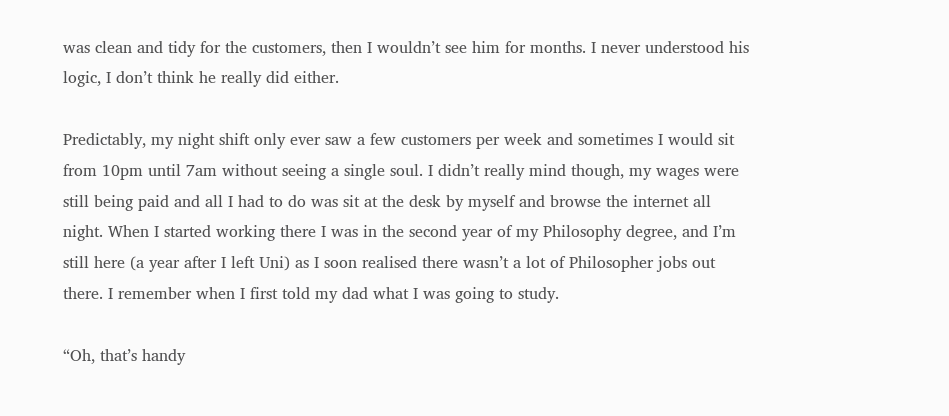was clean and tidy for the customers, then I wouldn’t see him for months. I never understood his logic, I don’t think he really did either.

Predictably, my night shift only ever saw a few customers per week and sometimes I would sit from 10pm until 7am without seeing a single soul. I didn’t really mind though, my wages were still being paid and all I had to do was sit at the desk by myself and browse the internet all night. When I started working there I was in the second year of my Philosophy degree, and I’m still here (a year after I left Uni) as I soon realised there wasn’t a lot of Philosopher jobs out there. I remember when I first told my dad what I was going to study.

“Oh, that’s handy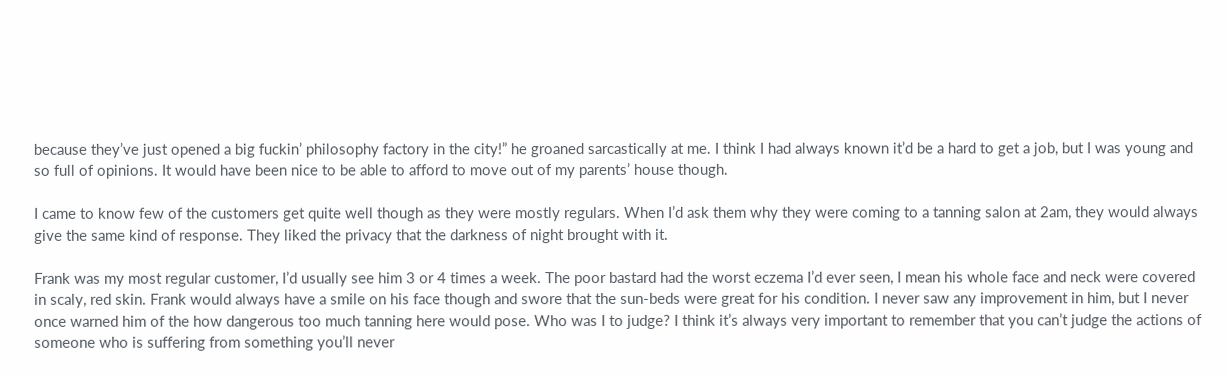because they’ve just opened a big fuckin’ philosophy factory in the city!” he groaned sarcastically at me. I think I had always known it’d be a hard to get a job, but I was young and so full of opinions. It would have been nice to be able to afford to move out of my parents’ house though.

I came to know few of the customers get quite well though as they were mostly regulars. When I’d ask them why they were coming to a tanning salon at 2am, they would always give the same kind of response. They liked the privacy that the darkness of night brought with it.

Frank was my most regular customer, I’d usually see him 3 or 4 times a week. The poor bastard had the worst eczema I’d ever seen, I mean his whole face and neck were covered in scaly, red skin. Frank would always have a smile on his face though and swore that the sun-beds were great for his condition. I never saw any improvement in him, but I never once warned him of the how dangerous too much tanning here would pose. Who was I to judge? I think it’s always very important to remember that you can’t judge the actions of someone who is suffering from something you’ll never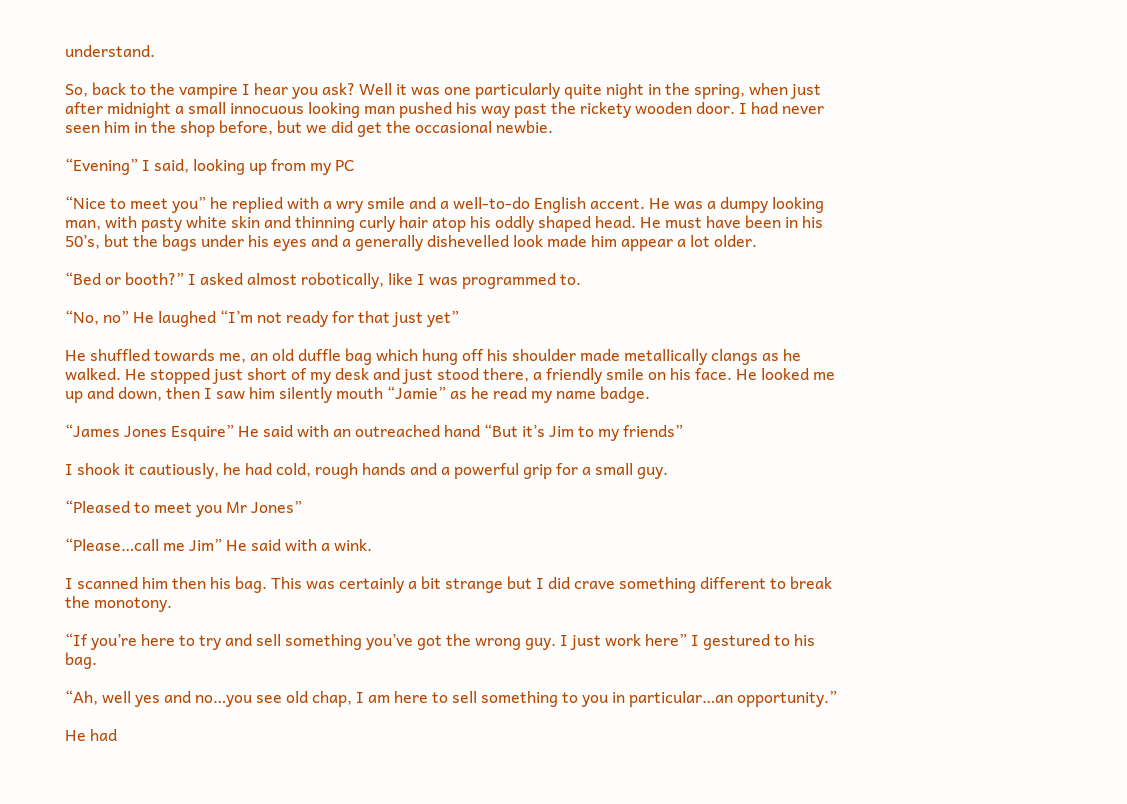understand.

So, back to the vampire I hear you ask? Well it was one particularly quite night in the spring, when just after midnight a small innocuous looking man pushed his way past the rickety wooden door. I had never seen him in the shop before, but we did get the occasional newbie.

“Evening” I said, looking up from my PC

“Nice to meet you” he replied with a wry smile and a well-to-do English accent. He was a dumpy looking man, with pasty white skin and thinning curly hair atop his oddly shaped head. He must have been in his 50’s, but the bags under his eyes and a generally dishevelled look made him appear a lot older.

“Bed or booth?” I asked almost robotically, like I was programmed to.

“No, no” He laughed “I’m not ready for that just yet”

He shuffled towards me, an old duffle bag which hung off his shoulder made metallically clangs as he walked. He stopped just short of my desk and just stood there, a friendly smile on his face. He looked me up and down, then I saw him silently mouth “Jamie” as he read my name badge.

“James Jones Esquire” He said with an outreached hand “But it’s Jim to my friends”

I shook it cautiously, he had cold, rough hands and a powerful grip for a small guy.

“Pleased to meet you Mr Jones”

“Please…call me Jim” He said with a wink.

I scanned him then his bag. This was certainly a bit strange but I did crave something different to break the monotony.

“If you’re here to try and sell something you’ve got the wrong guy. I just work here” I gestured to his bag.

“Ah, well yes and no…you see old chap, I am here to sell something to you in particular…an opportunity.”

He had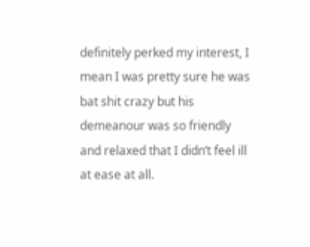definitely perked my interest, I mean I was pretty sure he was bat shit crazy but his demeanour was so friendly and relaxed that I didn’t feel ill at ease at all.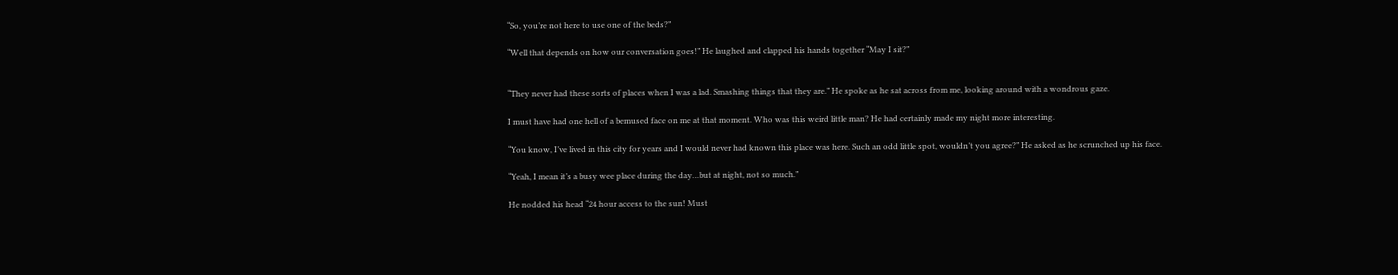“So, you’re not here to use one of the beds?”

“Well that depends on how our conversation goes!” He laughed and clapped his hands together “May I sit?”


“They never had these sorts of places when I was a lad. Smashing things that they are.” He spoke as he sat across from me, looking around with a wondrous gaze.

I must have had one hell of a bemused face on me at that moment. Who was this weird little man? He had certainly made my night more interesting.

“You know, I’ve lived in this city for years and I would never had known this place was here. Such an odd little spot, wouldn’t you agree?” He asked as he scrunched up his face.

“Yeah, I mean it’s a busy wee place during the day…but at night, not so much.”

He nodded his head “24 hour access to the sun! Must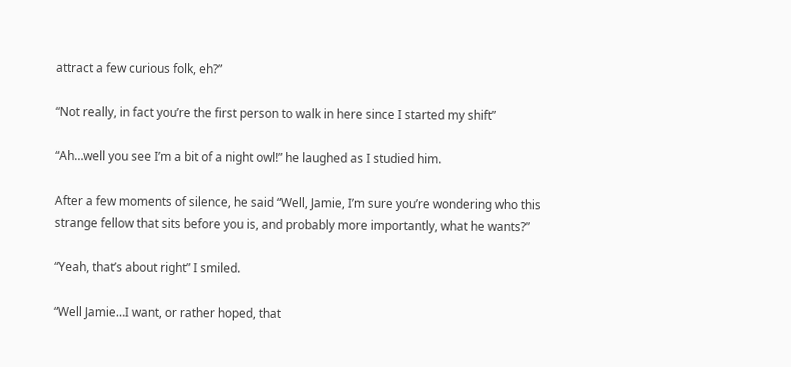attract a few curious folk, eh?”

“Not really, in fact you’re the first person to walk in here since I started my shift”

“Ah…well you see I’m a bit of a night owl!” he laughed as I studied him.

After a few moments of silence, he said “Well, Jamie, I’m sure you’re wondering who this strange fellow that sits before you is, and probably more importantly, what he wants?”

“Yeah, that’s about right” I smiled.

“Well Jamie…I want, or rather hoped, that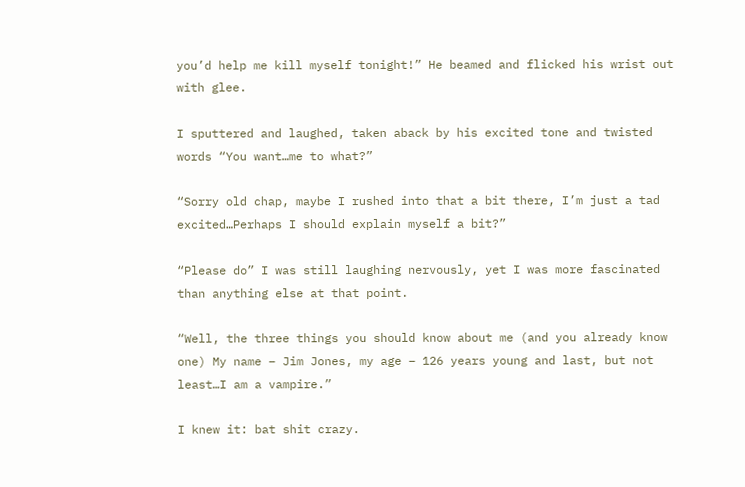you’d help me kill myself tonight!” He beamed and flicked his wrist out with glee.

I sputtered and laughed, taken aback by his excited tone and twisted words “You want…me to what?”

“Sorry old chap, maybe I rushed into that a bit there, I’m just a tad excited…Perhaps I should explain myself a bit?”

“Please do” I was still laughing nervously, yet I was more fascinated than anything else at that point.

“Well, the three things you should know about me (and you already know one) My name – Jim Jones, my age – 126 years young and last, but not least…I am a vampire.”

I knew it: bat shit crazy.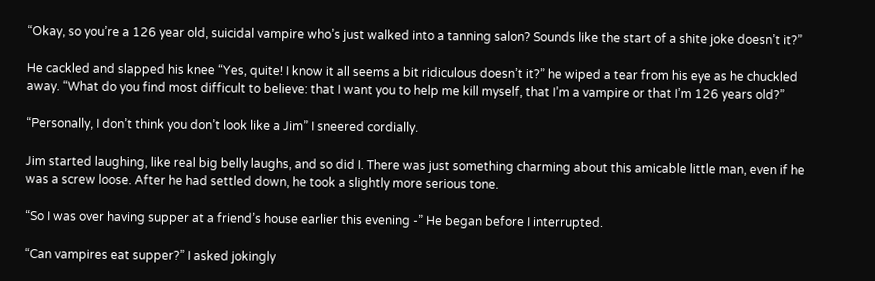“Okay, so you’re a 126 year old, suicidal vampire who’s just walked into a tanning salon? Sounds like the start of a shite joke doesn’t it?”

He cackled and slapped his knee “Yes, quite! I know it all seems a bit ridiculous doesn’t it?” he wiped a tear from his eye as he chuckled away. “What do you find most difficult to believe: that I want you to help me kill myself, that I’m a vampire or that I’m 126 years old?”

“Personally, I don’t think you don’t look like a Jim” I sneered cordially.

Jim started laughing, like real big belly laughs, and so did I. There was just something charming about this amicable little man, even if he was a screw loose. After he had settled down, he took a slightly more serious tone.

“So I was over having supper at a friend’s house earlier this evening -” He began before I interrupted.

“Can vampires eat supper?” I asked jokingly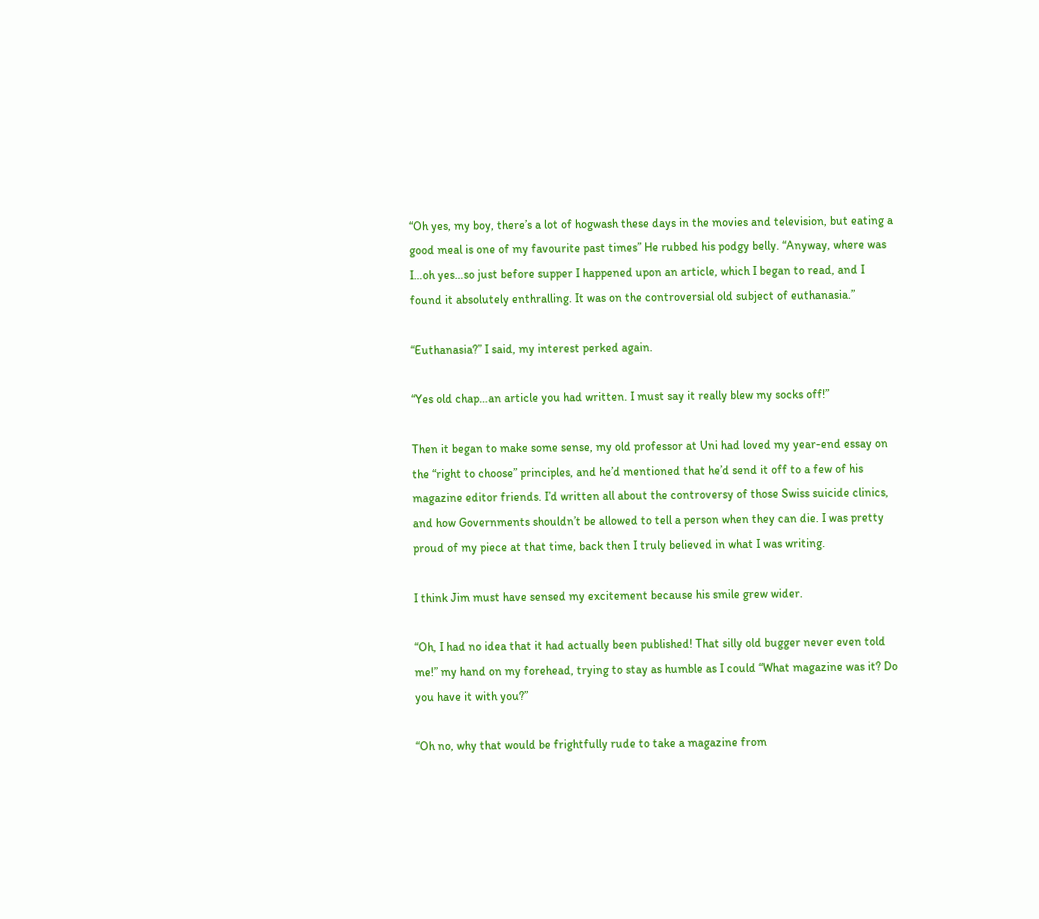“Oh yes, my boy, there’s a lot of hogwash these days in the movies and television, but eating a good meal is one of my favourite past times” He rubbed his podgy belly. “Anyway, where was I…oh yes…so just before supper I happened upon an article, which I began to read, and I found it absolutely enthralling. It was on the controversial old subject of euthanasia.”

“Euthanasia?” I said, my interest perked again.

“Yes old chap…an article you had written. I must say it really blew my socks off!”

Then it began to make some sense, my old professor at Uni had loved my year-end essay on the “right to choose” principles, and he’d mentioned that he’d send it off to a few of his magazine editor friends. I’d written all about the controversy of those Swiss suicide clinics, and how Governments shouldn’t be allowed to tell a person when they can die. I was pretty proud of my piece at that time, back then I truly believed in what I was writing.

I think Jim must have sensed my excitement because his smile grew wider.

“Oh, I had no idea that it had actually been published! That silly old bugger never even told me!” my hand on my forehead, trying to stay as humble as I could “What magazine was it? Do you have it with you?”

“Oh no, why that would be frightfully rude to take a magazine from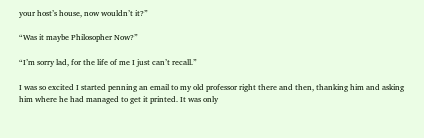your host’s house, now wouldn’t it?”

“Was it maybe Philosopher Now?”

“I’m sorry lad, for the life of me I just can’t recall.”

I was so excited I started penning an email to my old professor right there and then, thanking him and asking him where he had managed to get it printed. It was only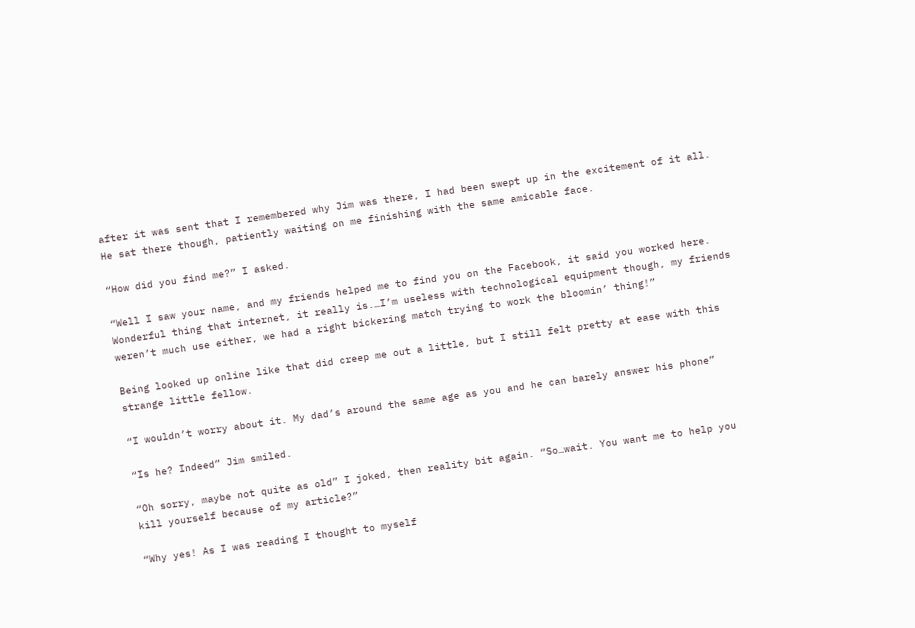after it was sent that I remembered why Jim was there, I had been swept up in the excitement of it all. He sat there though, patiently waiting on me finishing with the same amicable face.

“How did you find me?” I asked.

“Well I saw your name, and my friends helped me to find you on the Facebook, it said you worked here. Wonderful thing that internet, it really is.…I’m useless with technological equipment though, my friends weren’t much use either, we had a right bickering match trying to work the bloomin’ thing!”

Being looked up online like that did creep me out a little, but I still felt pretty at ease with this strange little fellow.

“I wouldn’t worry about it. My dad’s around the same age as you and he can barely answer his phone”

“Is he? Indeed” Jim smiled.

“Oh sorry, maybe not quite as old” I joked, then reality bit again. “So…wait. You want me to help you kill yourself because of my article?”

“Why yes! As I was reading I thought to myself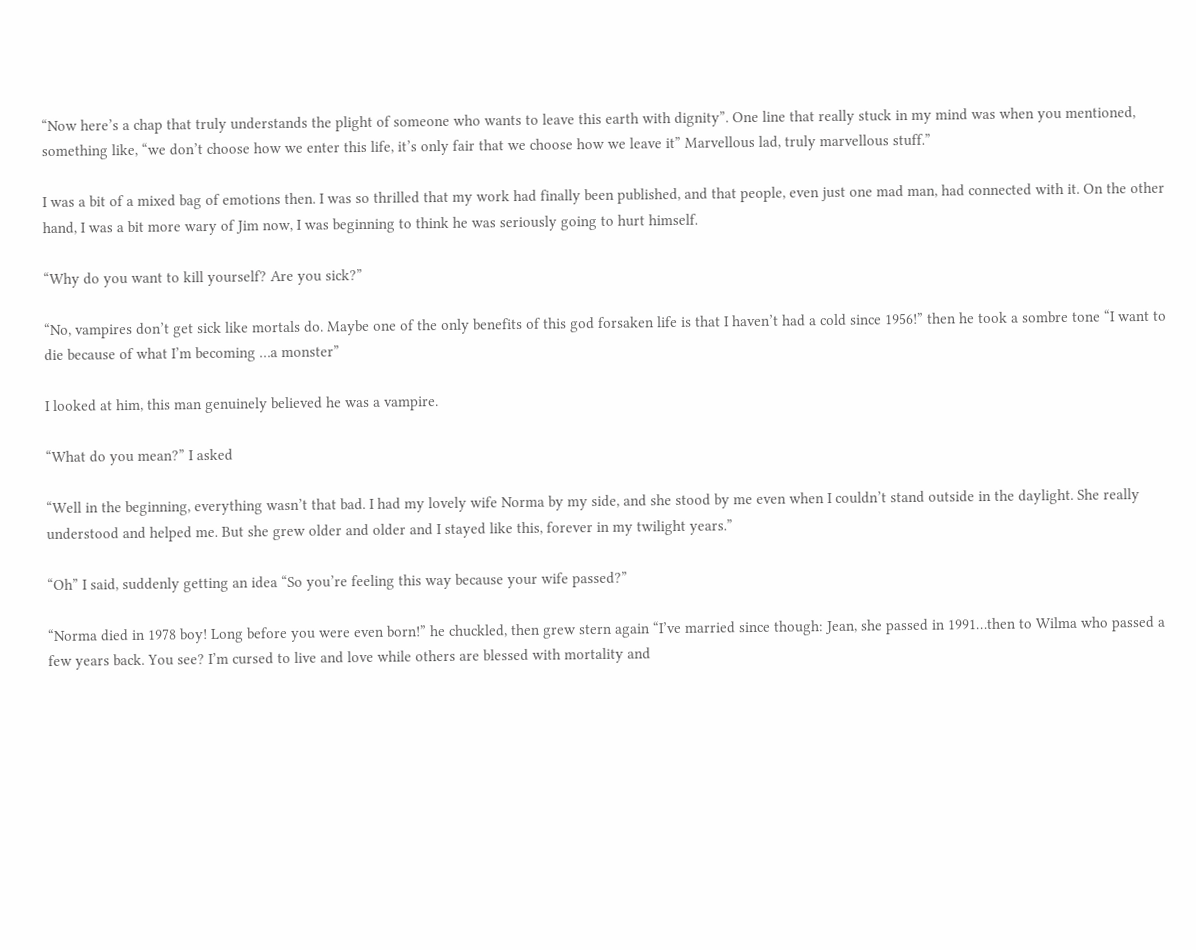“Now here’s a chap that truly understands the plight of someone who wants to leave this earth with dignity”. One line that really stuck in my mind was when you mentioned, something like, “we don’t choose how we enter this life, it’s only fair that we choose how we leave it” Marvellous lad, truly marvellous stuff.”

I was a bit of a mixed bag of emotions then. I was so thrilled that my work had finally been published, and that people, even just one mad man, had connected with it. On the other hand, I was a bit more wary of Jim now, I was beginning to think he was seriously going to hurt himself.

“Why do you want to kill yourself? Are you sick?”

“No, vampires don’t get sick like mortals do. Maybe one of the only benefits of this god forsaken life is that I haven’t had a cold since 1956!” then he took a sombre tone “I want to die because of what I’m becoming …a monster”

I looked at him, this man genuinely believed he was a vampire.

“What do you mean?” I asked

“Well in the beginning, everything wasn’t that bad. I had my lovely wife Norma by my side, and she stood by me even when I couldn’t stand outside in the daylight. She really understood and helped me. But she grew older and older and I stayed like this, forever in my twilight years.”

“Oh” I said, suddenly getting an idea “So you’re feeling this way because your wife passed?”

“Norma died in 1978 boy! Long before you were even born!” he chuckled, then grew stern again “I’ve married since though: Jean, she passed in 1991…then to Wilma who passed a few years back. You see? I’m cursed to live and love while others are blessed with mortality and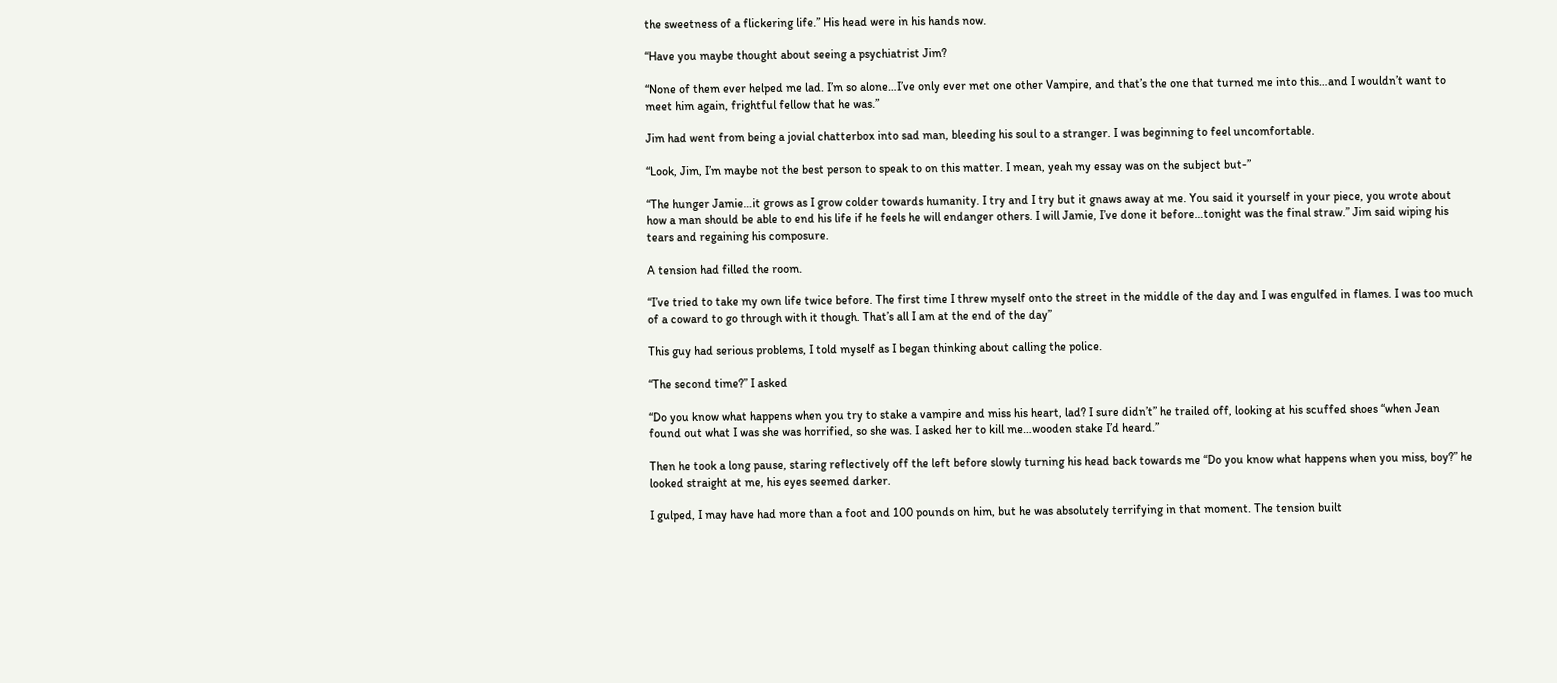the sweetness of a flickering life.” His head were in his hands now.

“Have you maybe thought about seeing a psychiatrist Jim?

“None of them ever helped me lad. I’m so alone…I’ve only ever met one other Vampire, and that’s the one that turned me into this…and I wouldn’t want to meet him again, frightful fellow that he was.”

Jim had went from being a jovial chatterbox into sad man, bleeding his soul to a stranger. I was beginning to feel uncomfortable.

“Look, Jim, I’m maybe not the best person to speak to on this matter. I mean, yeah my essay was on the subject but-”

“The hunger Jamie…it grows as I grow colder towards humanity. I try and I try but it gnaws away at me. You said it yourself in your piece, you wrote about how a man should be able to end his life if he feels he will endanger others. I will Jamie, I’ve done it before…tonight was the final straw.” Jim said wiping his tears and regaining his composure.

A tension had filled the room.

“I’ve tried to take my own life twice before. The first time I threw myself onto the street in the middle of the day and I was engulfed in flames. I was too much of a coward to go through with it though. That’s all I am at the end of the day”

This guy had serious problems, I told myself as I began thinking about calling the police.

“The second time?” I asked

“Do you know what happens when you try to stake a vampire and miss his heart, lad? I sure didn’t” he trailed off, looking at his scuffed shoes “when Jean found out what I was she was horrified, so she was. I asked her to kill me…wooden stake I’d heard.”

Then he took a long pause, staring reflectively off the left before slowly turning his head back towards me “Do you know what happens when you miss, boy?” he looked straight at me, his eyes seemed darker.

I gulped, I may have had more than a foot and 100 pounds on him, but he was absolutely terrifying in that moment. The tension built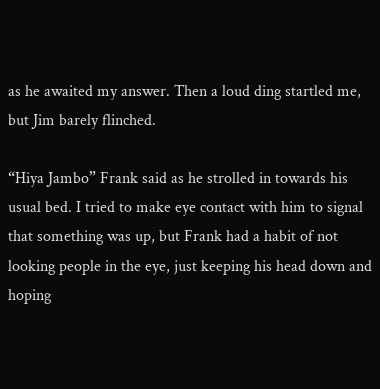as he awaited my answer. Then a loud ding startled me, but Jim barely flinched.

“Hiya Jambo” Frank said as he strolled in towards his usual bed. I tried to make eye contact with him to signal that something was up, but Frank had a habit of not looking people in the eye, just keeping his head down and hoping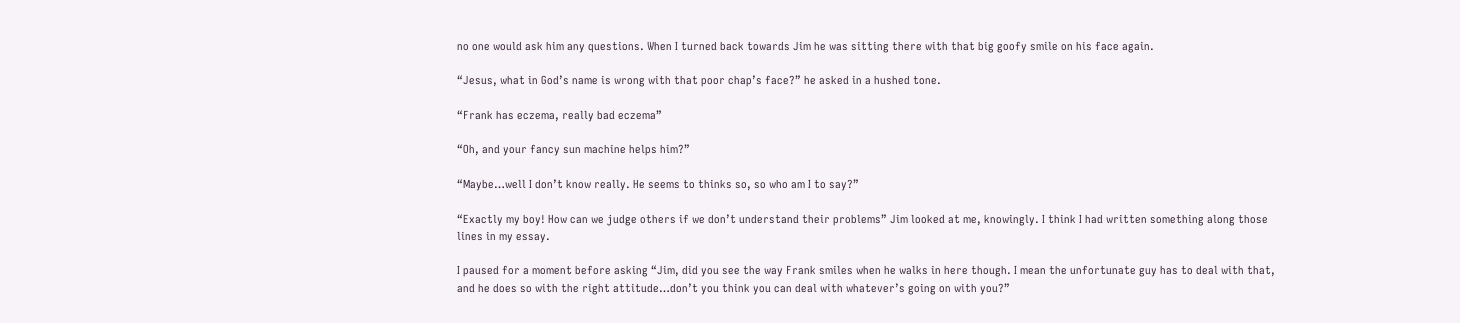no one would ask him any questions. When I turned back towards Jim he was sitting there with that big goofy smile on his face again.

“Jesus, what in God’s name is wrong with that poor chap’s face?” he asked in a hushed tone.

“Frank has eczema, really bad eczema”

“Oh, and your fancy sun machine helps him?”

“Maybe…well I don’t know really. He seems to thinks so, so who am I to say?”

“Exactly my boy! How can we judge others if we don’t understand their problems” Jim looked at me, knowingly. I think I had written something along those lines in my essay.

I paused for a moment before asking “Jim, did you see the way Frank smiles when he walks in here though. I mean the unfortunate guy has to deal with that, and he does so with the right attitude…don’t you think you can deal with whatever’s going on with you?”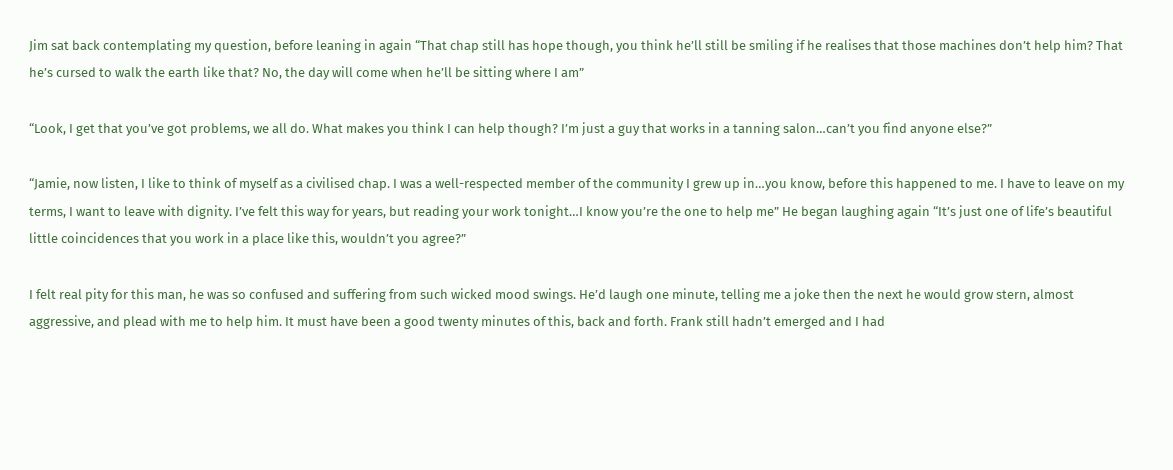Jim sat back contemplating my question, before leaning in again “That chap still has hope though, you think he’ll still be smiling if he realises that those machines don’t help him? That he’s cursed to walk the earth like that? No, the day will come when he’ll be sitting where I am”

“Look, I get that you’ve got problems, we all do. What makes you think I can help though? I’m just a guy that works in a tanning salon…can’t you find anyone else?”

“Jamie, now listen, I like to think of myself as a civilised chap. I was a well-respected member of the community I grew up in…you know, before this happened to me. I have to leave on my terms, I want to leave with dignity. I’ve felt this way for years, but reading your work tonight…I know you’re the one to help me” He began laughing again “It’s just one of life’s beautiful little coincidences that you work in a place like this, wouldn’t you agree?”

I felt real pity for this man, he was so confused and suffering from such wicked mood swings. He’d laugh one minute, telling me a joke then the next he would grow stern, almost aggressive, and plead with me to help him. It must have been a good twenty minutes of this, back and forth. Frank still hadn’t emerged and I had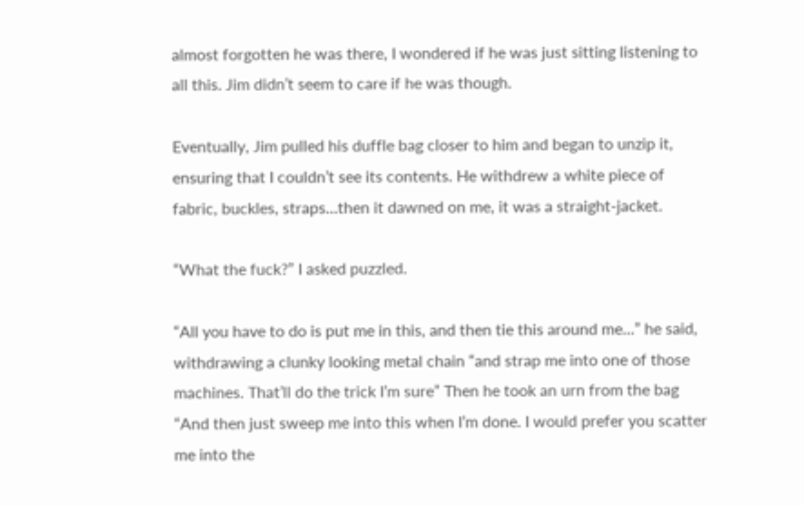almost forgotten he was there, I wondered if he was just sitting listening to all this. Jim didn’t seem to care if he was though.

Eventually, Jim pulled his duffle bag closer to him and began to unzip it, ensuring that I couldn’t see its contents. He withdrew a white piece of fabric, buckles, straps…then it dawned on me, it was a straight-jacket.

“What the fuck?” I asked puzzled.

“All you have to do is put me in this, and then tie this around me…” he said, withdrawing a clunky looking metal chain “and strap me into one of those machines. That’ll do the trick I’m sure” Then he took an urn from the bag “And then just sweep me into this when I’m done. I would prefer you scatter me into the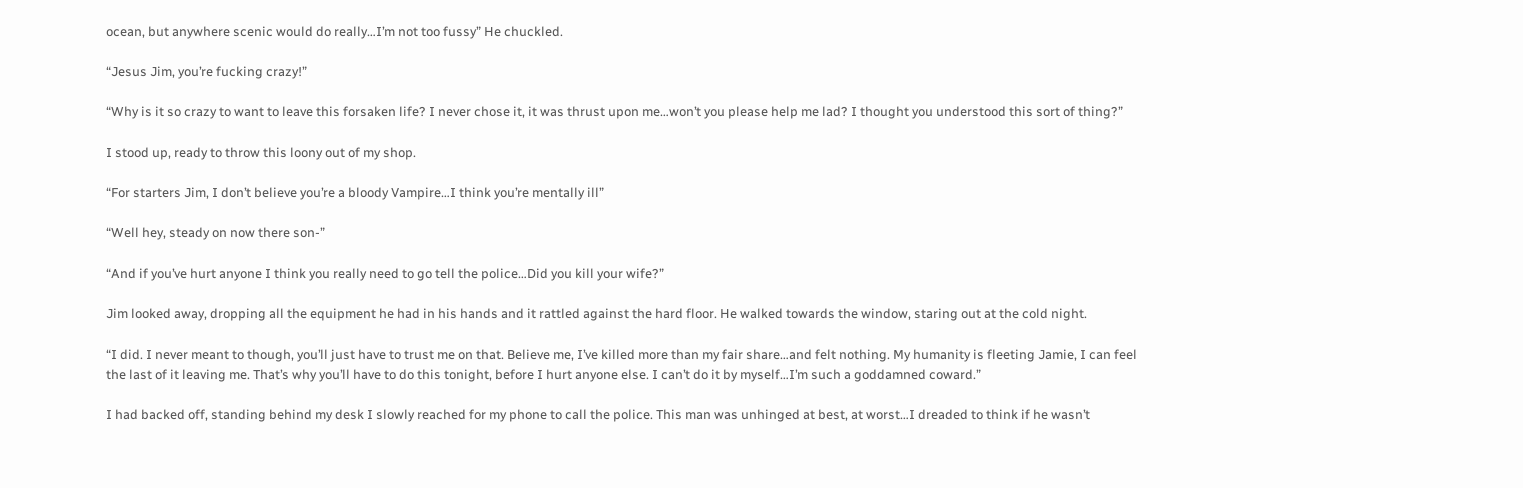ocean, but anywhere scenic would do really…I’m not too fussy” He chuckled.

“Jesus Jim, you’re fucking crazy!”

“Why is it so crazy to want to leave this forsaken life? I never chose it, it was thrust upon me…won’t you please help me lad? I thought you understood this sort of thing?”

I stood up, ready to throw this loony out of my shop.

“For starters Jim, I don’t believe you’re a bloody Vampire…I think you’re mentally ill”

“Well hey, steady on now there son-”

“And if you’ve hurt anyone I think you really need to go tell the police…Did you kill your wife?”

Jim looked away, dropping all the equipment he had in his hands and it rattled against the hard floor. He walked towards the window, staring out at the cold night.

“I did. I never meant to though, you’ll just have to trust me on that. Believe me, I’ve killed more than my fair share…and felt nothing. My humanity is fleeting Jamie, I can feel the last of it leaving me. That’s why you’ll have to do this tonight, before I hurt anyone else. I can’t do it by myself…I’m such a goddamned coward.”

I had backed off, standing behind my desk I slowly reached for my phone to call the police. This man was unhinged at best, at worst…I dreaded to think if he wasn’t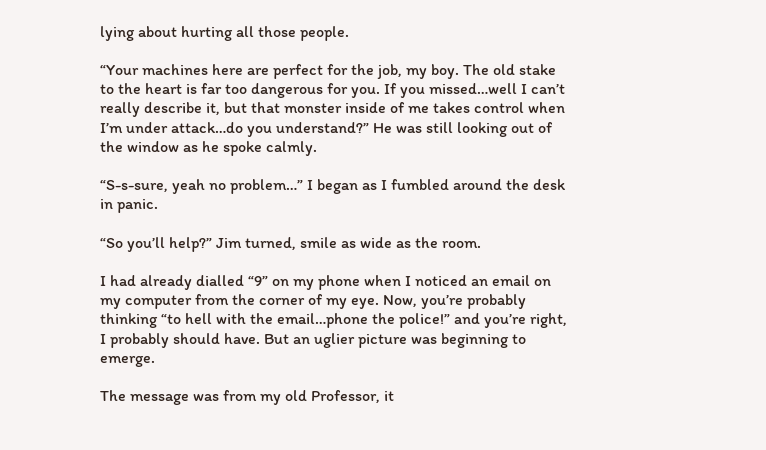lying about hurting all those people.

“Your machines here are perfect for the job, my boy. The old stake to the heart is far too dangerous for you. If you missed…well I can’t really describe it, but that monster inside of me takes control when I’m under attack…do you understand?” He was still looking out of the window as he spoke calmly.

“S-s-sure, yeah no problem…” I began as I fumbled around the desk in panic.

“So you’ll help?” Jim turned, smile as wide as the room.

I had already dialled “9” on my phone when I noticed an email on my computer from the corner of my eye. Now, you’re probably thinking “to hell with the email…phone the police!” and you’re right, I probably should have. But an uglier picture was beginning to emerge.

The message was from my old Professor, it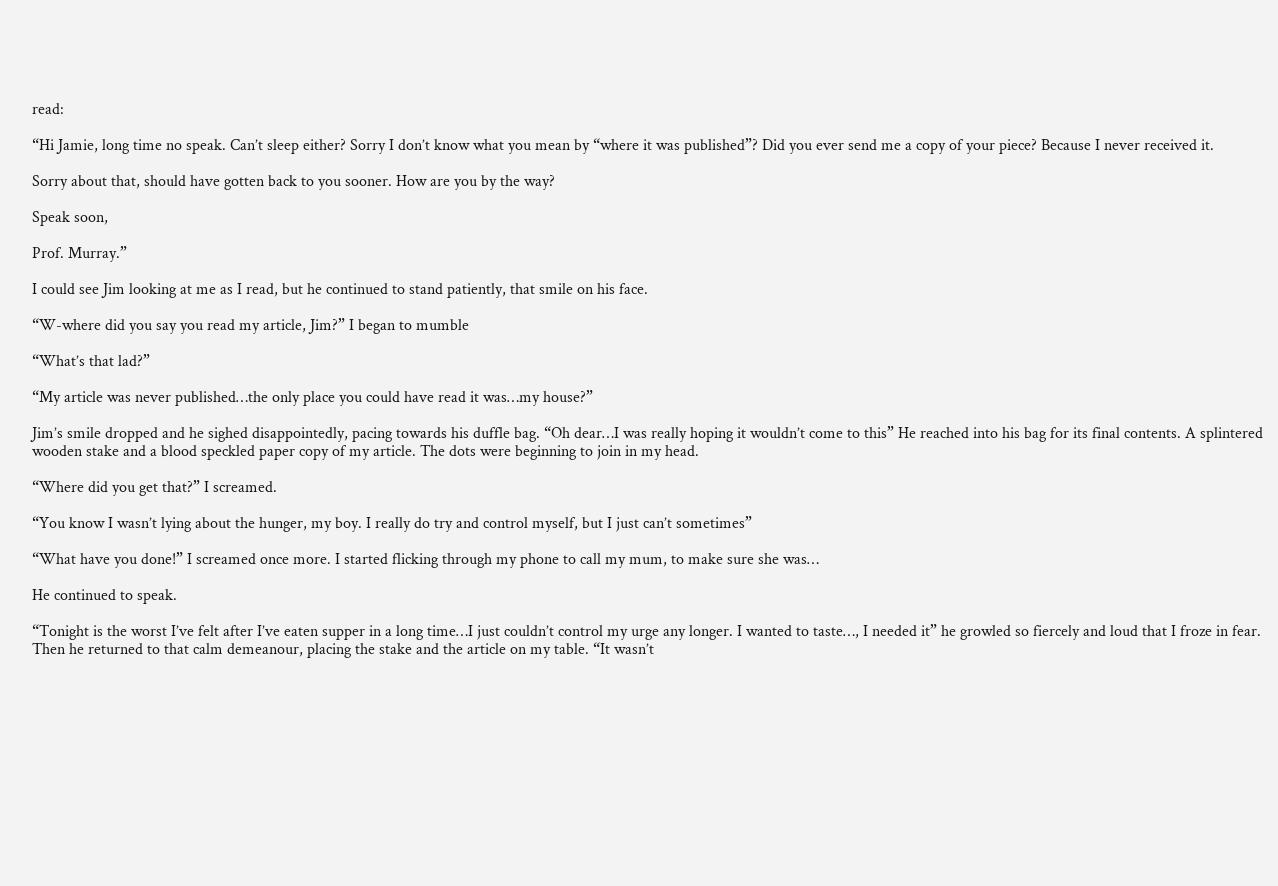read:

“Hi Jamie, long time no speak. Can’t sleep either? Sorry I don’t know what you mean by “where it was published”? Did you ever send me a copy of your piece? Because I never received it.

Sorry about that, should have gotten back to you sooner. How are you by the way?

Speak soon,

Prof. Murray.”

I could see Jim looking at me as I read, but he continued to stand patiently, that smile on his face.

“W-where did you say you read my article, Jim?” I began to mumble

“What’s that lad?”

“My article was never published…the only place you could have read it was…my house?”

Jim’s smile dropped and he sighed disappointedly, pacing towards his duffle bag. “Oh dear…I was really hoping it wouldn’t come to this” He reached into his bag for its final contents. A splintered wooden stake and a blood speckled paper copy of my article. The dots were beginning to join in my head.

“Where did you get that?” I screamed.

“You know I wasn’t lying about the hunger, my boy. I really do try and control myself, but I just can’t sometimes”

“What have you done!” I screamed once more. I started flicking through my phone to call my mum, to make sure she was…

He continued to speak.

“Tonight is the worst I’ve felt after I’ve eaten supper in a long time…I just couldn’t control my urge any longer. I wanted to taste…, I needed it” he growled so fiercely and loud that I froze in fear. Then he returned to that calm demeanour, placing the stake and the article on my table. “It wasn’t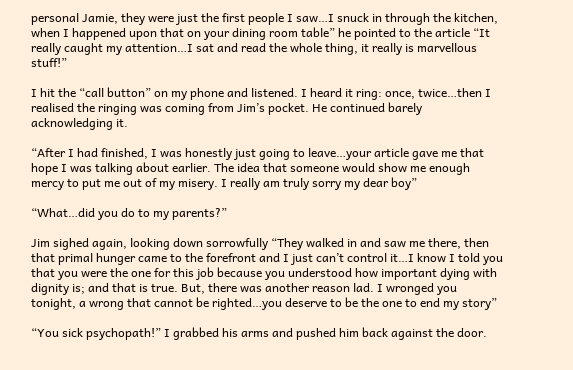personal Jamie, they were just the first people I saw…I snuck in through the kitchen, when I happened upon that on your dining room table” he pointed to the article “It really caught my attention…I sat and read the whole thing, it really is marvellous stuff!”

I hit the “call button” on my phone and listened. I heard it ring: once, twice…then I realised the ringing was coming from Jim’s pocket. He continued barely acknowledging it.

“After I had finished, I was honestly just going to leave…your article gave me that hope I was talking about earlier. The idea that someone would show me enough mercy to put me out of my misery. I really am truly sorry my dear boy”

“What…did you do to my parents?”

Jim sighed again, looking down sorrowfully “They walked in and saw me there, then that primal hunger came to the forefront and I just can’t control it…I know I told you that you were the one for this job because you understood how important dying with dignity is; and that is true. But, there was another reason lad. I wronged you tonight, a wrong that cannot be righted…you deserve to be the one to end my story”

“You sick psychopath!” I grabbed his arms and pushed him back against the door.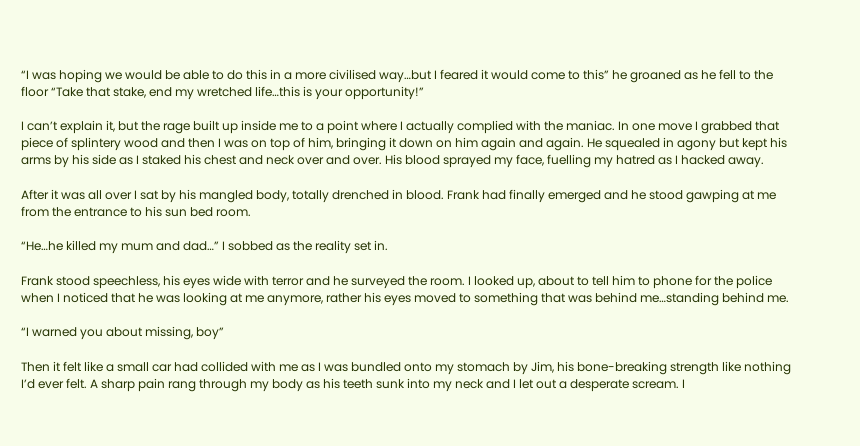“I was hoping we would be able to do this in a more civilised way…but I feared it would come to this” he groaned as he fell to the floor “Take that stake, end my wretched life…this is your opportunity!”

I can’t explain it, but the rage built up inside me to a point where I actually complied with the maniac. In one move I grabbed that piece of splintery wood and then I was on top of him, bringing it down on him again and again. He squealed in agony but kept his arms by his side as I staked his chest and neck over and over. His blood sprayed my face, fuelling my hatred as I hacked away.

After it was all over I sat by his mangled body, totally drenched in blood. Frank had finally emerged and he stood gawping at me from the entrance to his sun bed room.

“He…he killed my mum and dad…” I sobbed as the reality set in.

Frank stood speechless, his eyes wide with terror and he surveyed the room. I looked up, about to tell him to phone for the police when I noticed that he was looking at me anymore, rather his eyes moved to something that was behind me…standing behind me.

“I warned you about missing, boy”

Then it felt like a small car had collided with me as I was bundled onto my stomach by Jim, his bone-breaking strength like nothing I’d ever felt. A sharp pain rang through my body as his teeth sunk into my neck and I let out a desperate scream. I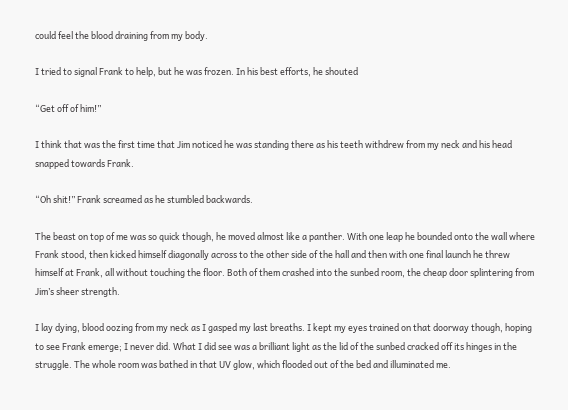could feel the blood draining from my body.

I tried to signal Frank to help, but he was frozen. In his best efforts, he shouted

“Get off of him!”

I think that was the first time that Jim noticed he was standing there as his teeth withdrew from my neck and his head snapped towards Frank.

“Oh shit!” Frank screamed as he stumbled backwards.

The beast on top of me was so quick though, he moved almost like a panther. With one leap he bounded onto the wall where Frank stood, then kicked himself diagonally across to the other side of the hall and then with one final launch he threw himself at Frank, all without touching the floor. Both of them crashed into the sunbed room, the cheap door splintering from Jim’s sheer strength.

I lay dying, blood oozing from my neck as I gasped my last breaths. I kept my eyes trained on that doorway though, hoping to see Frank emerge; I never did. What I did see was a brilliant light as the lid of the sunbed cracked off its hinges in the struggle. The whole room was bathed in that UV glow, which flooded out of the bed and illuminated me.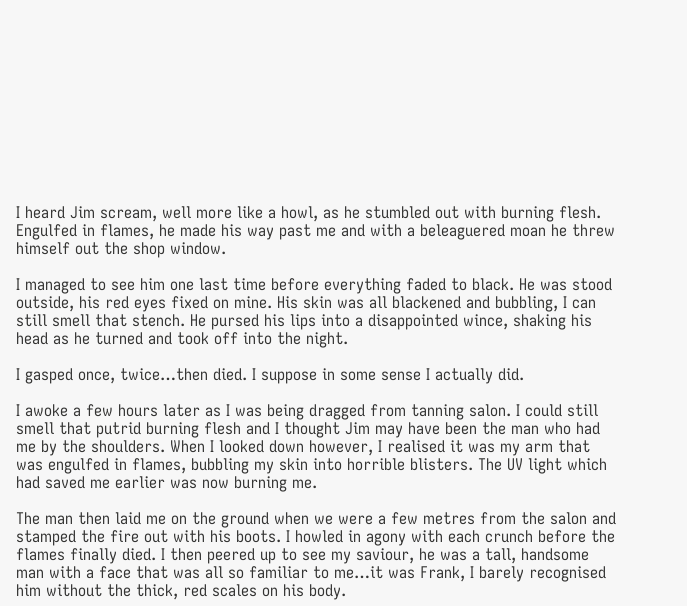I heard Jim scream, well more like a howl, as he stumbled out with burning flesh. Engulfed in flames, he made his way past me and with a beleaguered moan he threw himself out the shop window.

I managed to see him one last time before everything faded to black. He was stood outside, his red eyes fixed on mine. His skin was all blackened and bubbling, I can still smell that stench. He pursed his lips into a disappointed wince, shaking his head as he turned and took off into the night.

I gasped once, twice…then died. I suppose in some sense I actually did.

I awoke a few hours later as I was being dragged from tanning salon. I could still smell that putrid burning flesh and I thought Jim may have been the man who had me by the shoulders. When I looked down however, I realised it was my arm that was engulfed in flames, bubbling my skin into horrible blisters. The UV light which had saved me earlier was now burning me.

The man then laid me on the ground when we were a few metres from the salon and stamped the fire out with his boots. I howled in agony with each crunch before the flames finally died. I then peered up to see my saviour, he was a tall, handsome man with a face that was all so familiar to me…it was Frank, I barely recognised him without the thick, red scales on his body.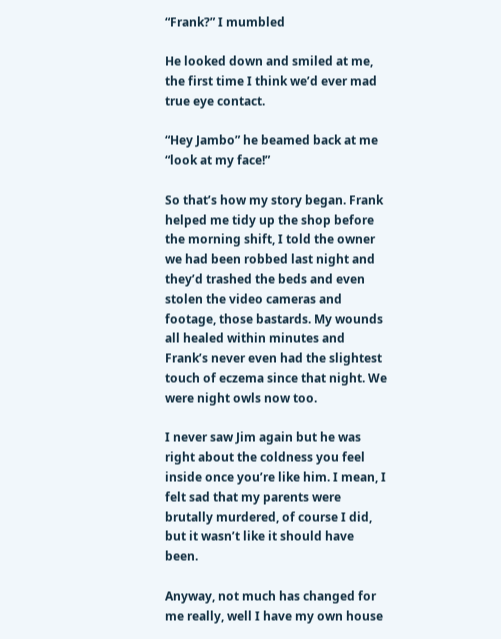“Frank?” I mumbled

He looked down and smiled at me, the first time I think we’d ever mad true eye contact.

“Hey Jambo” he beamed back at me “look at my face!”

So that’s how my story began. Frank helped me tidy up the shop before the morning shift, I told the owner we had been robbed last night and they’d trashed the beds and even stolen the video cameras and footage, those bastards. My wounds all healed within minutes and Frank’s never even had the slightest touch of eczema since that night. We were night owls now too.

I never saw Jim again but he was right about the coldness you feel inside once you’re like him. I mean, I felt sad that my parents were brutally murdered, of course I did, but it wasn’t like it should have been.

Anyway, not much has changed for me really, well I have my own house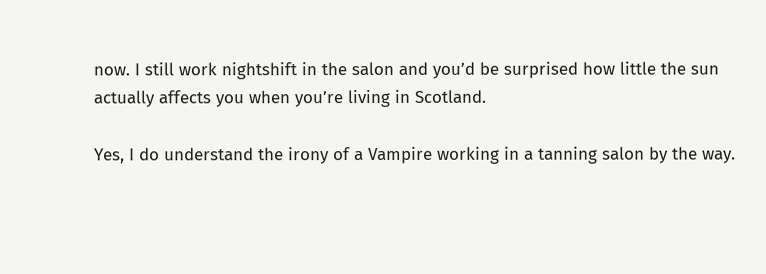now. I still work nightshift in the salon and you’d be surprised how little the sun actually affects you when you’re living in Scotland.

Yes, I do understand the irony of a Vampire working in a tanning salon by the way.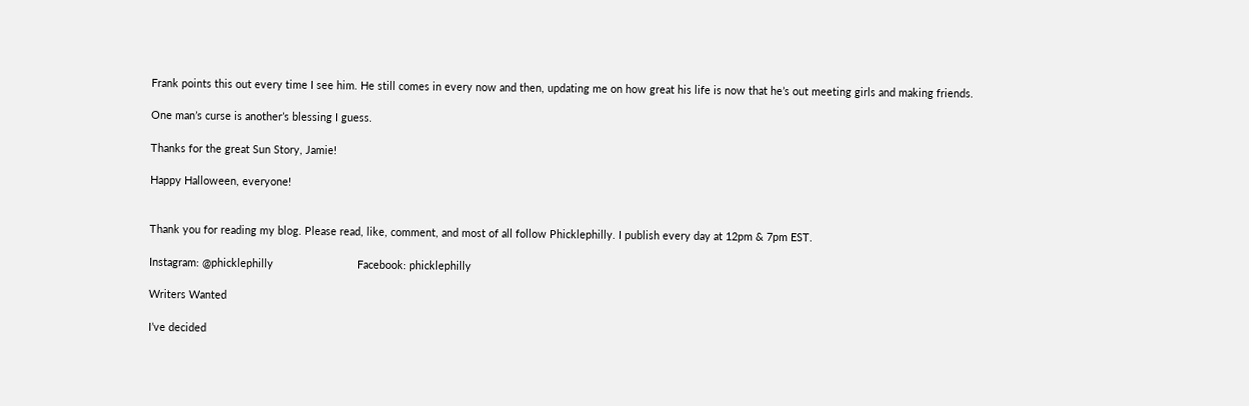Frank points this out every time I see him. He still comes in every now and then, updating me on how great his life is now that he’s out meeting girls and making friends.

One man’s curse is another’s blessing I guess.

Thanks for the great Sun Story, Jamie!

Happy Halloween, everyone!


Thank you for reading my blog. Please read, like, comment, and most of all follow Phicklephilly. I publish every day at 12pm & 7pm EST.

Instagram: @phicklephilly                            Facebook: phicklephilly

Writers Wanted

I’ve decided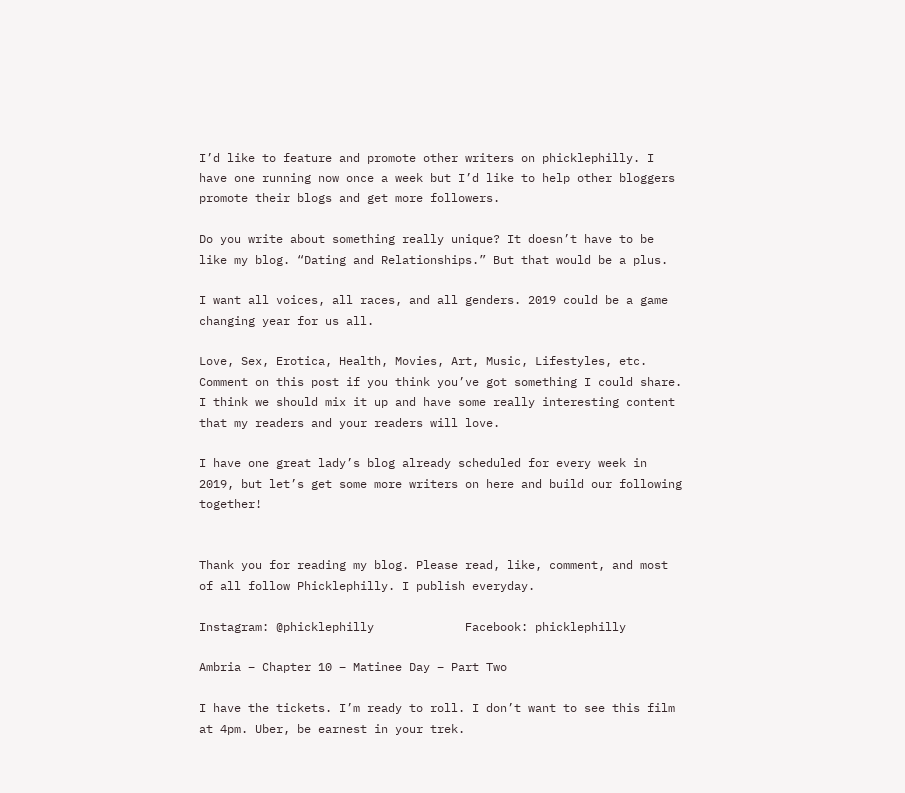I’d like to feature and promote other writers on phicklephilly. I have one running now once a week but I’d like to help other bloggers promote their blogs and get more followers.

Do you write about something really unique? It doesn’t have to be like my blog. “Dating and Relationships.” But that would be a plus.

I want all voices, all races, and all genders. 2019 could be a game changing year for us all.

Love, Sex, Erotica, Health, Movies, Art, Music, Lifestyles, etc. Comment on this post if you think you’ve got something I could share. I think we should mix it up and have some really interesting content that my readers and your readers will love.

I have one great lady’s blog already scheduled for every week in 2019, but let’s get some more writers on here and build our following together!


Thank you for reading my blog. Please read, like, comment, and most of all follow Phicklephilly. I publish everyday.

Instagram: @phicklephilly             Facebook: phicklephilly

Ambria – Chapter 10 – Matinee Day – Part Two

I have the tickets. I’m ready to roll. I don’t want to see this film at 4pm. Uber, be earnest in your trek.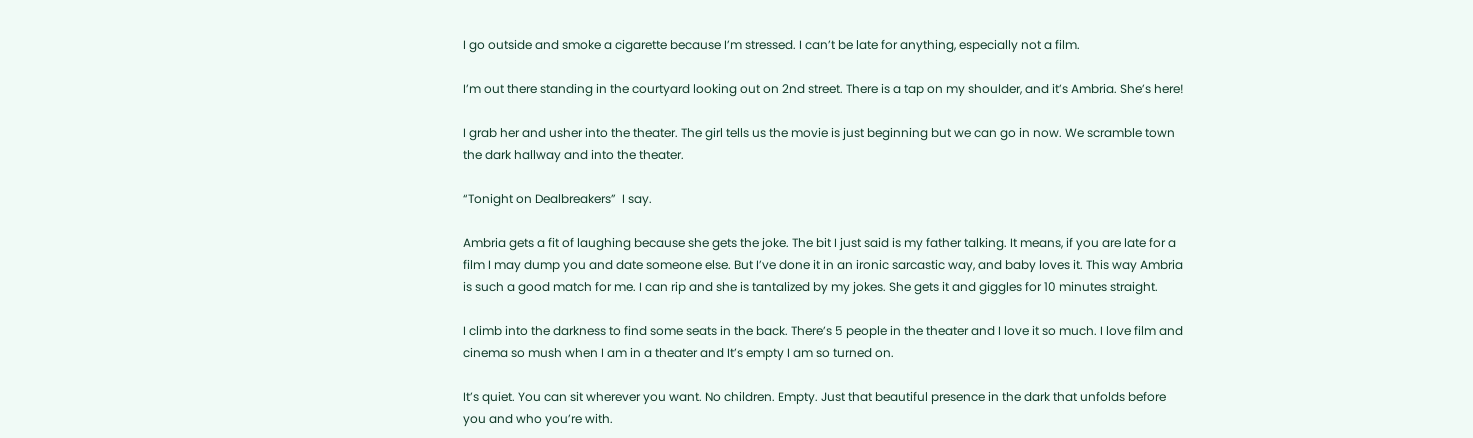I go outside and smoke a cigarette because I’m stressed. I can’t be late for anything, especially not a film.

I’m out there standing in the courtyard looking out on 2nd street. There is a tap on my shoulder, and it’s Ambria. She’s here!

I grab her and usher into the theater. The girl tells us the movie is just beginning but we can go in now. We scramble town the dark hallway and into the theater.

“Tonight on Dealbreakers”  I say.

Ambria gets a fit of laughing because she gets the joke. The bit I just said is my father talking. It means, if you are late for a film I may dump you and date someone else. But I’ve done it in an ironic sarcastic way, and baby loves it. This way Ambria is such a good match for me. I can rip and she is tantalized by my jokes. She gets it and giggles for 10 minutes straight.

I climb into the darkness to find some seats in the back. There’s 5 people in the theater and I love it so much. I love film and cinema so mush when I am in a theater and It’s empty I am so turned on.

It’s quiet. You can sit wherever you want. No children. Empty. Just that beautiful presence in the dark that unfolds before you and who you’re with.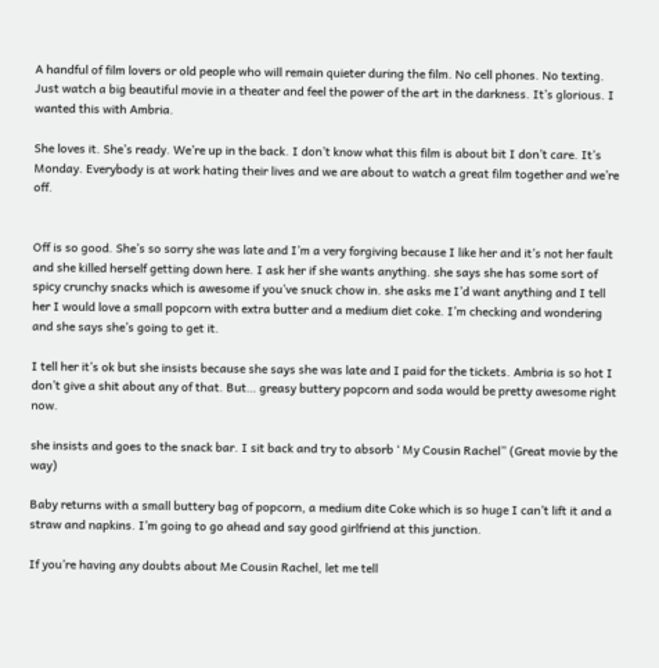A handful of film lovers or old people who will remain quieter during the film. No cell phones. No texting. Just watch a big beautiful movie in a theater and feel the power of the art in the darkness. It’s glorious. I wanted this with Ambria.

She loves it. She’s ready. We’re up in the back. I don’t know what this film is about bit I don’t care. It’s Monday. Everybody is at work hating their lives and we are about to watch a great film together and we’re off.


Off is so good. She’s so sorry she was late and I’m a very forgiving because I like her and it’s not her fault and she killed herself getting down here. I ask her if she wants anything. she says she has some sort of spicy crunchy snacks which is awesome if you’ve snuck chow in. she asks me I’d want anything and I tell her I would love a small popcorn with extra butter and a medium diet coke. I’m checking and wondering and she says she’s going to get it.

I tell her it’s ok but she insists because she says she was late and I paid for the tickets. Ambria is so hot I don’t give a shit about any of that. But… greasy buttery popcorn and soda would be pretty awesome right now.

she insists and goes to the snack bar. I sit back and try to absorb ‘ My Cousin Rachel” (Great movie by the way)

Baby returns with a small buttery bag of popcorn, a medium dite Coke which is so huge I can’t lift it and a straw and napkins. I’m going to go ahead and say good girlfriend at this junction.

If you’re having any doubts about Me Cousin Rachel, let me tell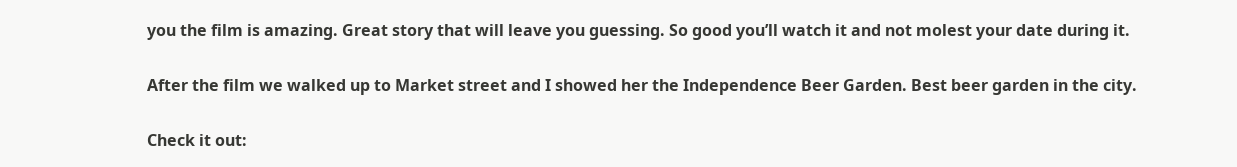you the film is amazing. Great story that will leave you guessing. So good you’ll watch it and not molest your date during it.

After the film we walked up to Market street and I showed her the Independence Beer Garden. Best beer garden in the city.

Check it out: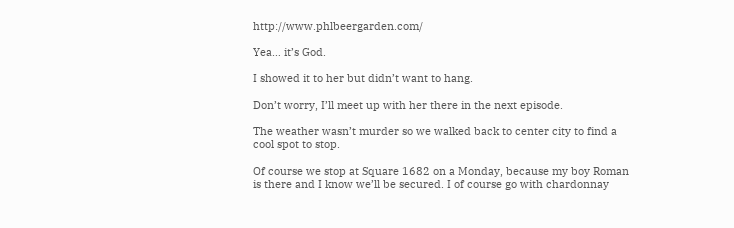http://www.phlbeergarden.com/

Yea… it’s God.

I showed it to her but didn’t want to hang.

Don’t worry, I’ll meet up with her there in the next episode.

The weather wasn’t murder so we walked back to center city to find a cool spot to stop.

Of course we stop at Square 1682 on a Monday, because my boy Roman is there and I know we’ll be secured. I of course go with chardonnay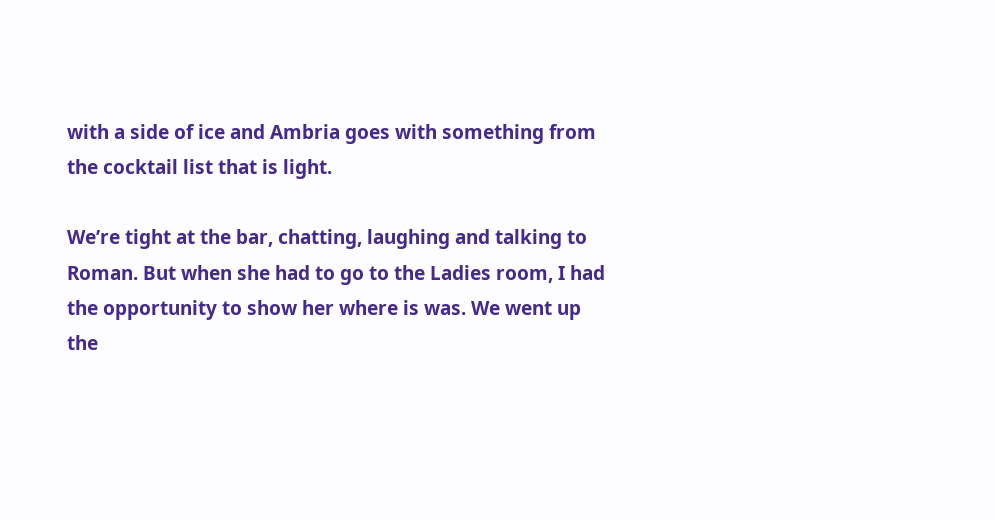with a side of ice and Ambria goes with something from the cocktail list that is light.

We’re tight at the bar, chatting, laughing and talking to Roman. But when she had to go to the Ladies room, I had the opportunity to show her where is was. We went up the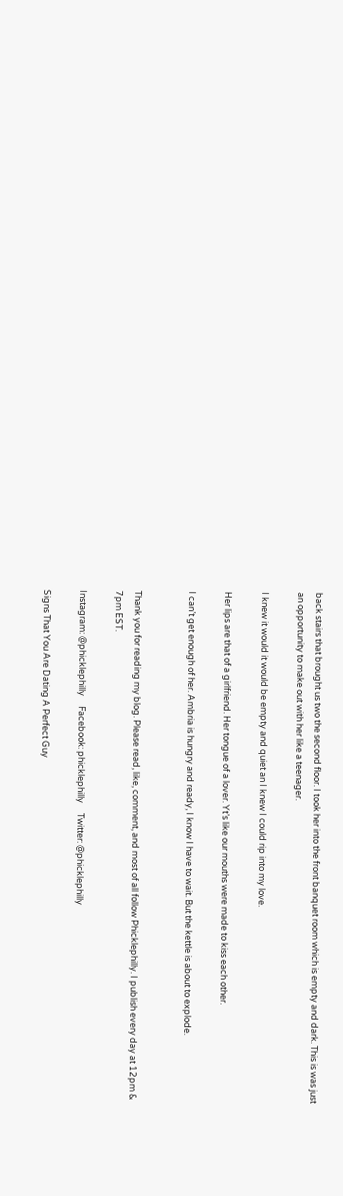back stairs that brought us two the second floor. I took her into the front banquet room which is empty and dark. This is was just an opportunity to make out with her like a teenager.

I knew it would it would be empty and quiet an I knew I could rip into my love.

Her lips are that of a girlfriend. Her tongue of a lover. Yt’s like our mouths were made to kiss each other.

I can’t get enough of her. Ambria is hungry and ready, I know I have to wait. But the kettle is about to explode.


Thank you for reading my blog. Please read, like, comment, and most of all follow Phicklephilly. I publish every day at 12pm & 7pm EST.

Instagram: @phicklephilly     Facebook: phicklephilly     Twitter: @phicklephilly

Signs That You Are Dating A Perfect Guy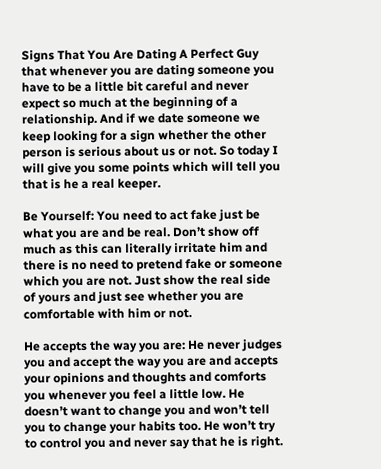Signs That You Are Dating A Perfect Guy that whenever you are dating someone you have to be a little bit careful and never expect so much at the beginning of a relationship. And if we date someone we keep looking for a sign whether the other person is serious about us or not. So today I will give you some points which will tell you that is he a real keeper.

Be Yourself: You need to act fake just be what you are and be real. Don’t show off much as this can literally irritate him and there is no need to pretend fake or someone which you are not. Just show the real side of yours and just see whether you are comfortable with him or not.

He accepts the way you are: He never judges you and accept the way you are and accepts your opinions and thoughts and comforts you whenever you feel a little low. He doesn’t want to change you and won’t tell you to change your habits too. He won’t try to control you and never say that he is right.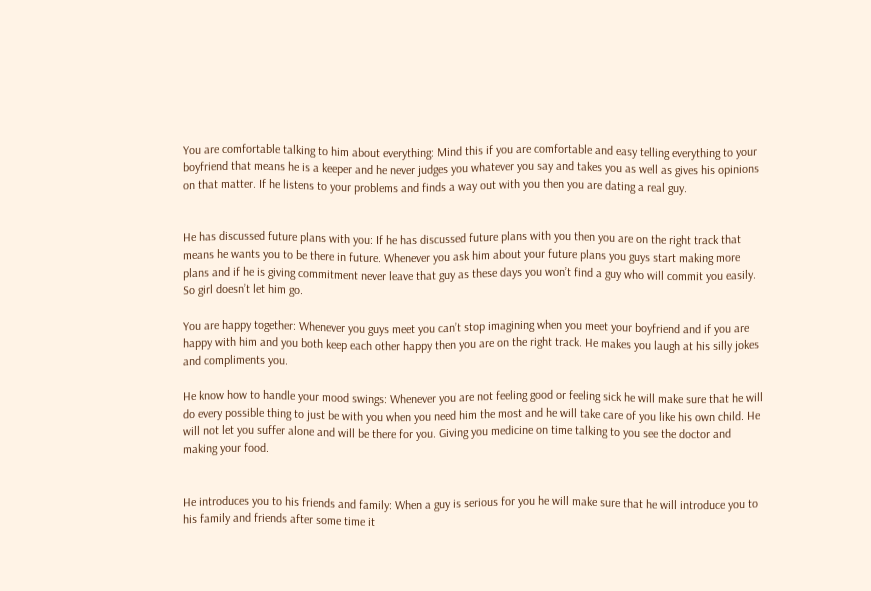You are comfortable talking to him about everything: Mind this if you are comfortable and easy telling everything to your boyfriend that means he is a keeper and he never judges you whatever you say and takes you as well as gives his opinions on that matter. If he listens to your problems and finds a way out with you then you are dating a real guy.


He has discussed future plans with you: If he has discussed future plans with you then you are on the right track that means he wants you to be there in future. Whenever you ask him about your future plans you guys start making more plans and if he is giving commitment never leave that guy as these days you won’t find a guy who will commit you easily. So girl doesn’t let him go.

You are happy together: Whenever you guys meet you can’t stop imagining when you meet your boyfriend and if you are happy with him and you both keep each other happy then you are on the right track. He makes you laugh at his silly jokes and compliments you.

He know how to handle your mood swings: Whenever you are not feeling good or feeling sick he will make sure that he will do every possible thing to just be with you when you need him the most and he will take care of you like his own child. He will not let you suffer alone and will be there for you. Giving you medicine on time talking to you see the doctor and making your food.


He introduces you to his friends and family: When a guy is serious for you he will make sure that he will introduce you to his family and friends after some time it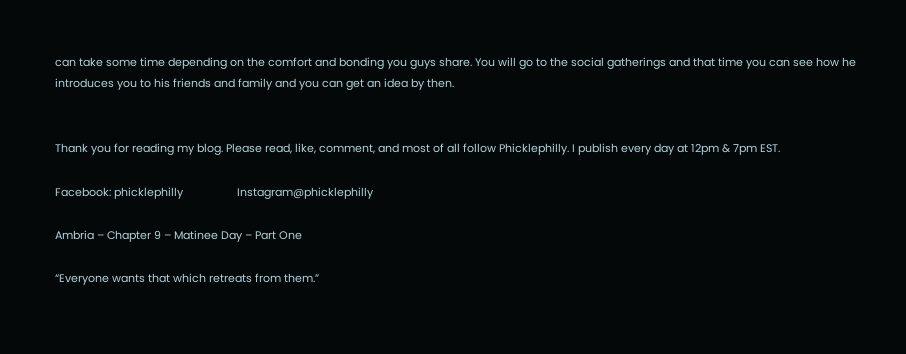can take some time depending on the comfort and bonding you guys share. You will go to the social gatherings and that time you can see how he introduces you to his friends and family and you can get an idea by then.


Thank you for reading my blog. Please read, like, comment, and most of all follow Phicklephilly. I publish every day at 12pm & 7pm EST.

Facebook: phicklephilly                  Instagram@phicklephilly

Ambria – Chapter 9 – Matinee Day – Part One

“Everyone wants that which retreats from them.”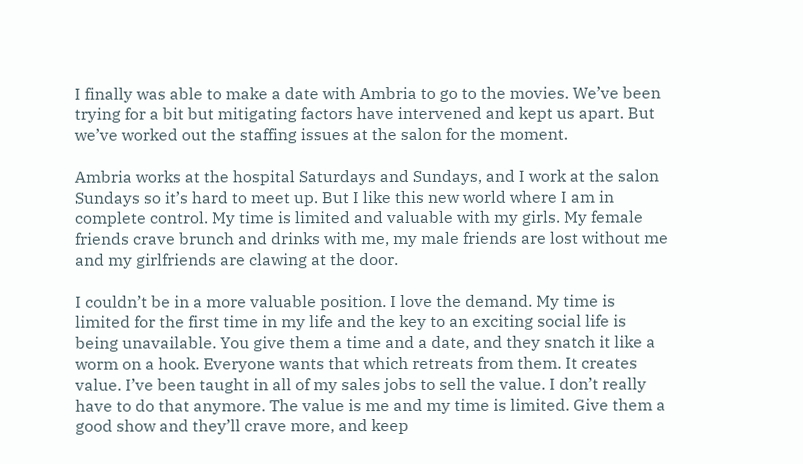I finally was able to make a date with Ambria to go to the movies. We’ve been trying for a bit but mitigating factors have intervened and kept us apart. But we’ve worked out the staffing issues at the salon for the moment.

Ambria works at the hospital Saturdays and Sundays, and I work at the salon Sundays so it’s hard to meet up. But I like this new world where I am in complete control. My time is limited and valuable with my girls. My female friends crave brunch and drinks with me, my male friends are lost without me and my girlfriends are clawing at the door.

I couldn’t be in a more valuable position. I love the demand. My time is limited for the first time in my life and the key to an exciting social life is being unavailable. You give them a time and a date, and they snatch it like a worm on a hook. Everyone wants that which retreats from them. It creates value. I’ve been taught in all of my sales jobs to sell the value. I don’t really have to do that anymore. The value is me and my time is limited. Give them a good show and they’ll crave more, and keep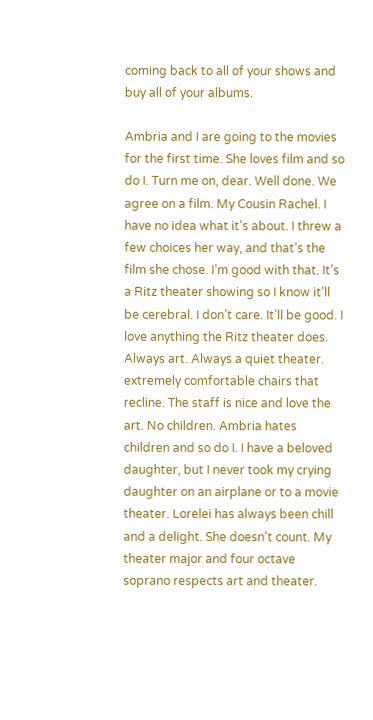coming back to all of your shows and buy all of your albums.

Ambria and I are going to the movies for the first time. She loves film and so do I. Turn me on, dear. Well done. We agree on a film. My Cousin Rachel. I have no idea what it’s about. I threw a few choices her way, and that’s the film she chose. I’m good with that. It’s a Ritz theater showing so I know it’ll be cerebral. I don’t care. It’ll be good. I love anything the Ritz theater does.  Always art. Always a quiet theater. extremely comfortable chairs that recline. The staff is nice and love the art. No children. Ambria hates children and so do I. I have a beloved daughter, but I never took my crying daughter on an airplane or to a movie theater. Lorelei has always been chill and a delight. She doesn’t count. My theater major and four octave soprano respects art and theater.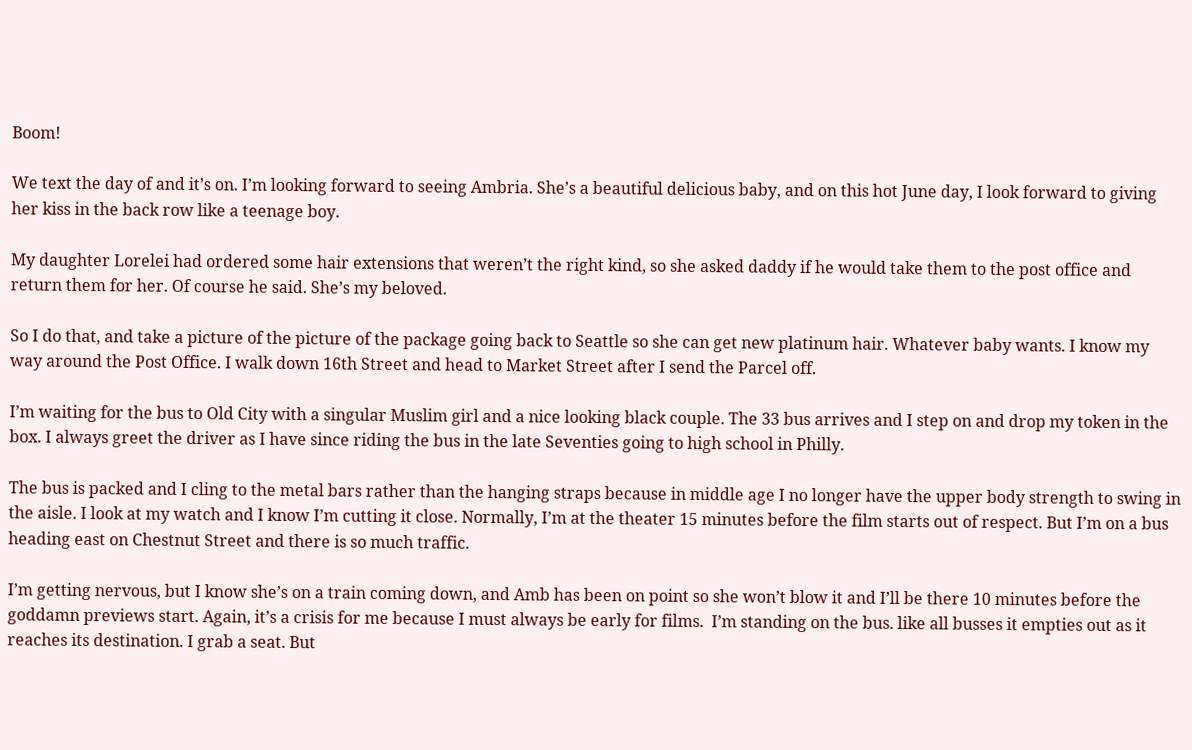Boom!

We text the day of and it’s on. I’m looking forward to seeing Ambria. She’s a beautiful delicious baby, and on this hot June day, I look forward to giving her kiss in the back row like a teenage boy.

My daughter Lorelei had ordered some hair extensions that weren’t the right kind, so she asked daddy if he would take them to the post office and return them for her. Of course he said. She’s my beloved.

So I do that, and take a picture of the picture of the package going back to Seattle so she can get new platinum hair. Whatever baby wants. I know my way around the Post Office. I walk down 16th Street and head to Market Street after I send the Parcel off.

I’m waiting for the bus to Old City with a singular Muslim girl and a nice looking black couple. The 33 bus arrives and I step on and drop my token in the box. I always greet the driver as I have since riding the bus in the late Seventies going to high school in Philly.

The bus is packed and I cling to the metal bars rather than the hanging straps because in middle age I no longer have the upper body strength to swing in the aisle. I look at my watch and I know I’m cutting it close. Normally, I’m at the theater 15 minutes before the film starts out of respect. But I’m on a bus heading east on Chestnut Street and there is so much traffic.

I’m getting nervous, but I know she’s on a train coming down, and Amb has been on point so she won’t blow it and I’ll be there 10 minutes before the goddamn previews start. Again, it’s a crisis for me because I must always be early for films.  I’m standing on the bus. like all busses it empties out as it reaches its destination. I grab a seat. But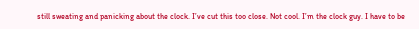still sweating and panicking about the clock. I’ve cut this too close. Not cool. I’m the clock guy. I have to be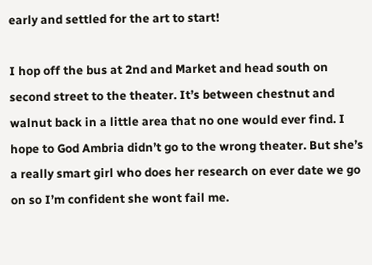early and settled for the art to start!

I hop off the bus at 2nd and Market and head south on second street to the theater. It’s between chestnut and walnut back in a little area that no one would ever find. I hope to God Ambria didn’t go to the wrong theater. But she’s a really smart girl who does her research on ever date we go on so I’m confident she wont fail me.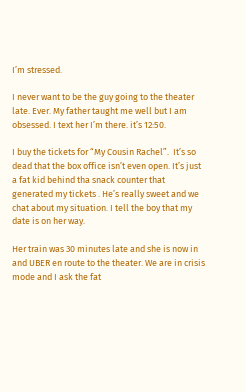I’m stressed.

I never want to be the guy going to the theater late. Ever. My father taught me well but I am obsessed. I text her I’m there. it’s 12:50.

I buy the tickets for “My Cousin Rachel”.  It’s so dead that the box office isn’t even open. It’s just a fat kid behind tha snack counter that generated my tickets . He’s really sweet and we chat about my situation. I tell the boy that my date is on her way.

Her train was 30 minutes late and she is now in and UBER en route to the theater. We are in crisis mode and I ask the fat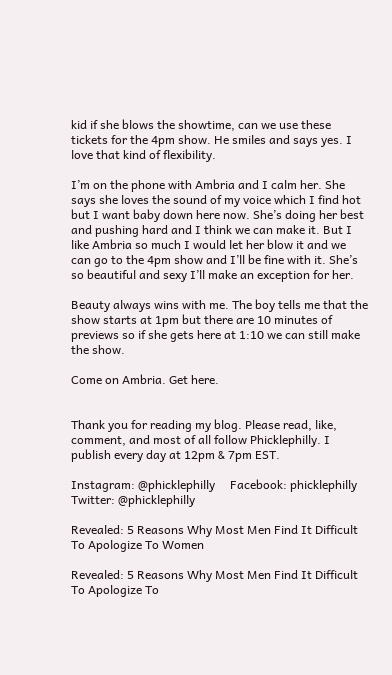kid if she blows the showtime, can we use these tickets for the 4pm show. He smiles and says yes. I love that kind of flexibility.

I’m on the phone with Ambria and I calm her. She says she loves the sound of my voice which I find hot but I want baby down here now. She’s doing her best and pushing hard and I think we can make it. But I like Ambria so much I would let her blow it and we can go to the 4pm show and I’ll be fine with it. She’s so beautiful and sexy I’ll make an exception for her.

Beauty always wins with me. The boy tells me that the show starts at 1pm but there are 10 minutes of previews so if she gets here at 1:10 we can still make the show.

Come on Ambria. Get here.


Thank you for reading my blog. Please read, like, comment, and most of all follow Phicklephilly. I publish every day at 12pm & 7pm EST.

Instagram: @phicklephilly     Facebook: phicklephilly     Twitter: @phicklephilly

Revealed: 5 Reasons Why Most Men Find It Difficult To Apologize To Women

Revealed: 5 Reasons Why Most Men Find It Difficult To Apologize To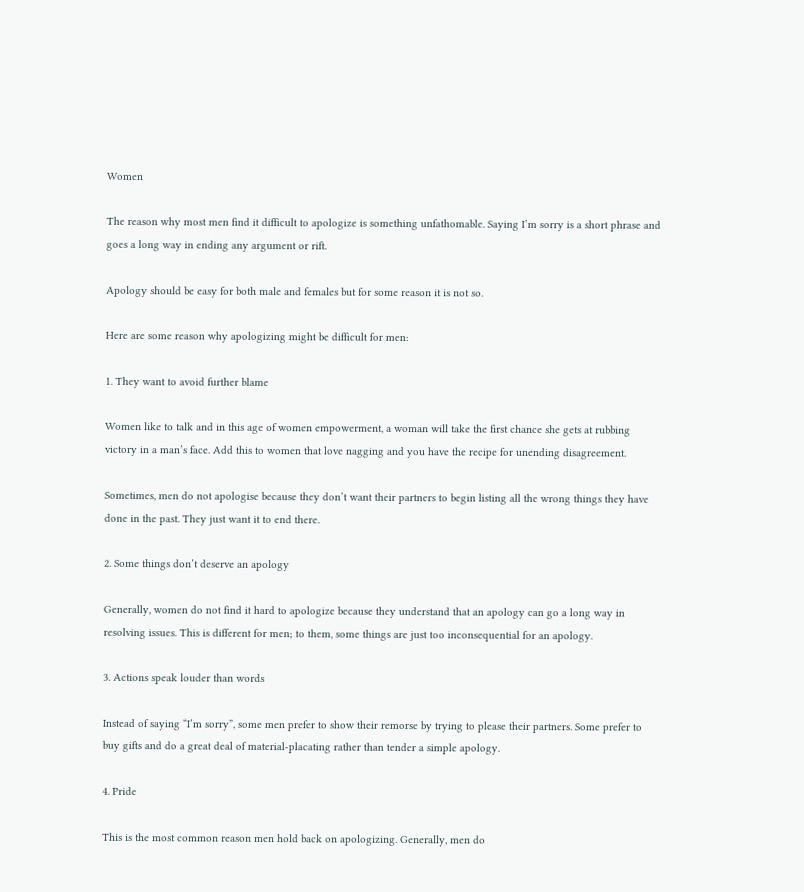Women

The reason why most men find it difficult to apologize is something unfathomable. Saying I’m sorry is a short phrase and goes a long way in ending any argument or rift.

Apology should be easy for both male and females but for some reason it is not so.

Here are some reason why apologizing might be difficult for men:

1. They want to avoid further blame

Women like to talk and in this age of women empowerment, a woman will take the first chance she gets at rubbing victory in a man’s face. Add this to women that love nagging and you have the recipe for unending disagreement.

Sometimes, men do not apologise because they don’t want their partners to begin listing all the wrong things they have done in the past. They just want it to end there.

2. Some things don’t deserve an apology

Generally, women do not find it hard to apologize because they understand that an apology can go a long way in resolving issues. This is different for men; to them, some things are just too inconsequential for an apology.

3. Actions speak louder than words

Instead of saying “I’m sorry”, some men prefer to show their remorse by trying to please their partners. Some prefer to buy gifts and do a great deal of material-placating rather than tender a simple apology.

4. Pride

This is the most common reason men hold back on apologizing. Generally, men do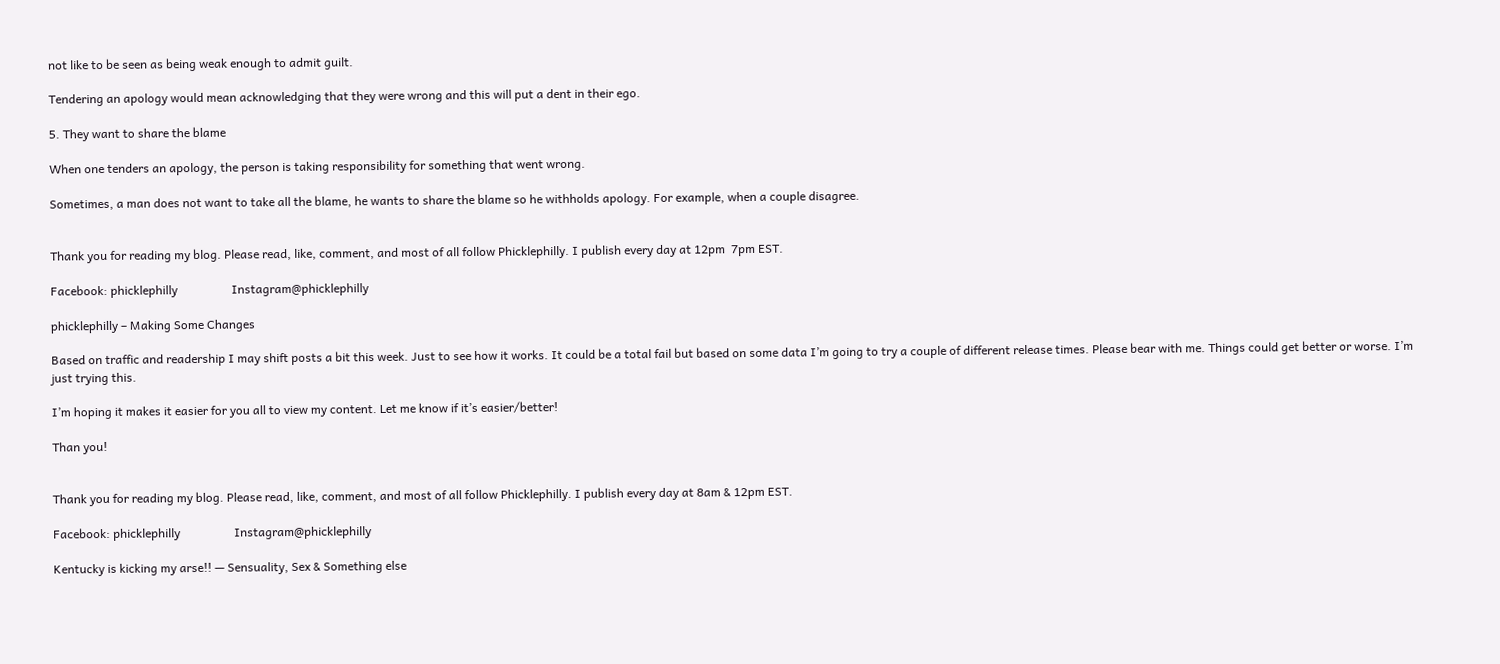not like to be seen as being weak enough to admit guilt.

Tendering an apology would mean acknowledging that they were wrong and this will put a dent in their ego.

5. They want to share the blame

When one tenders an apology, the person is taking responsibility for something that went wrong.

Sometimes, a man does not want to take all the blame, he wants to share the blame so he withholds apology. For example, when a couple disagree.


Thank you for reading my blog. Please read, like, comment, and most of all follow Phicklephilly. I publish every day at 12pm  7pm EST.

Facebook: phicklephilly                  Instagram@phicklephilly

phicklephilly – Making Some Changes

Based on traffic and readership I may shift posts a bit this week. Just to see how it works. It could be a total fail but based on some data I’m going to try a couple of different release times. Please bear with me. Things could get better or worse. I’m just trying this.

I’m hoping it makes it easier for you all to view my content. Let me know if it’s easier/better!

Than you!


Thank you for reading my blog. Please read, like, comment, and most of all follow Phicklephilly. I publish every day at 8am & 12pm EST.

Facebook: phicklephilly                  Instagram@phicklephilly

Kentucky is kicking my arse!! — Sensuality, Sex & Something else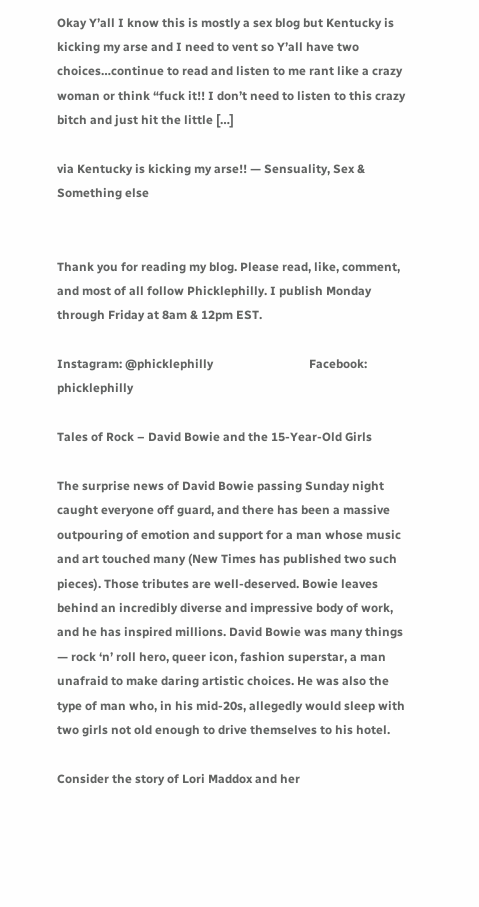Okay Y’all I know this is mostly a sex blog but Kentucky is kicking my arse and I need to vent so Y’all have two choices…continue to read and listen to me rant like a crazy woman or think “fuck it!! I don’t need to listen to this crazy bitch and just hit the little […]

via Kentucky is kicking my arse!! — Sensuality, Sex & Something else


Thank you for reading my blog. Please read, like, comment, and most of all follow Phicklephilly. I publish Monday through Friday at 8am & 12pm EST.

Instagram: @phicklephilly                                Facebook: phicklephilly

Tales of Rock – David Bowie and the 15-Year-Old Girls

The surprise news of David Bowie passing Sunday night caught everyone off guard, and there has been a massive outpouring of emotion and support for a man whose music and art touched many (New Times has published two such pieces). Those tributes are well-deserved. Bowie leaves behind an incredibly diverse and impressive body of work, and he has inspired millions. David Bowie was many things — rock ‘n’ roll hero, queer icon, fashion superstar, a man unafraid to make daring artistic choices. He was also the type of man who, in his mid-20s, allegedly would sleep with two girls not old enough to drive themselves to his hotel.

Consider the story of Lori Maddox and her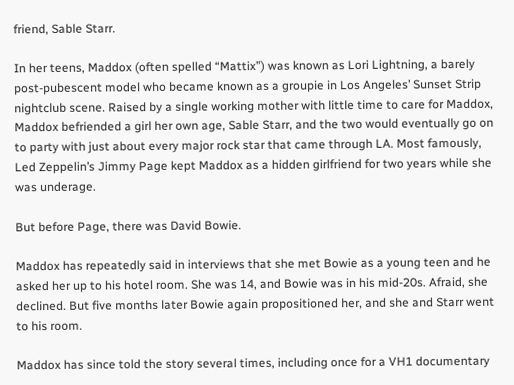friend, Sable Starr.

In her teens, Maddox (often spelled “Mattix”) was known as Lori Lightning, a barely post-pubescent model who became known as a groupie in Los Angeles’ Sunset Strip nightclub scene. Raised by a single working mother with little time to care for Maddox, Maddox befriended a girl her own age, Sable Starr, and the two would eventually go on to party with just about every major rock star that came through LA. Most famously, Led Zeppelin’s Jimmy Page kept Maddox as a hidden girlfriend for two years while she was underage.

But before Page, there was David Bowie.

Maddox has repeatedly said in interviews that she met Bowie as a young teen and he asked her up to his hotel room. She was 14, and Bowie was in his mid-20s. Afraid, she declined. But five months later Bowie again propositioned her, and she and Starr went to his room.

Maddox has since told the story several times, including once for a VH1 documentary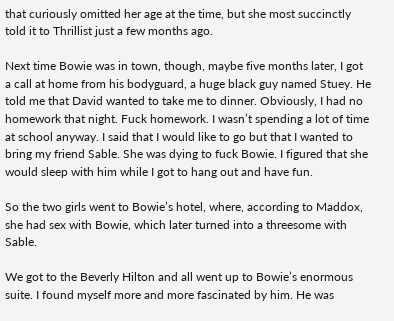that curiously omitted her age at the time, but she most succinctly told it to Thrillist just a few months ago.

Next time Bowie was in town, though, maybe five months later, I got a call at home from his bodyguard, a huge black guy named Stuey. He told me that David wanted to take me to dinner. Obviously, I had no homework that night. Fuck homework. I wasn’t spending a lot of time at school anyway. I said that I would like to go but that I wanted to bring my friend Sable. She was dying to fuck Bowie. I figured that she would sleep with him while I got to hang out and have fun.

So the two girls went to Bowie’s hotel, where, according to Maddox, she had sex with Bowie, which later turned into a threesome with Sable.

We got to the Beverly Hilton and all went up to Bowie’s enormous suite. I found myself more and more fascinated by him. He was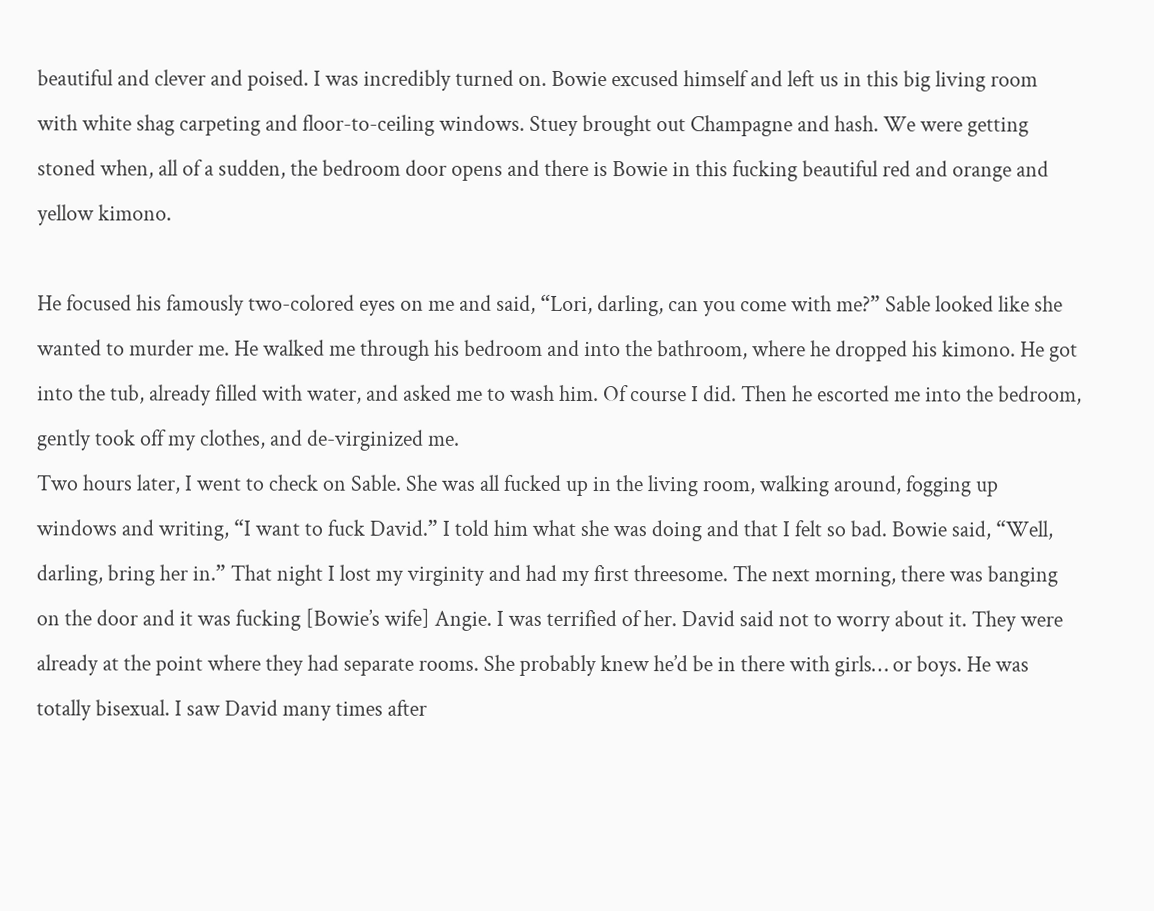beautiful and clever and poised. I was incredibly turned on. Bowie excused himself and left us in this big living room with white shag carpeting and floor-to-ceiling windows. Stuey brought out Champagne and hash. We were getting stoned when, all of a sudden, the bedroom door opens and there is Bowie in this fucking beautiful red and orange and yellow kimono.

He focused his famously two-colored eyes on me and said, “Lori, darling, can you come with me?” Sable looked like she wanted to murder me. He walked me through his bedroom and into the bathroom, where he dropped his kimono. He got into the tub, already filled with water, and asked me to wash him. Of course I did. Then he escorted me into the bedroom, gently took off my clothes, and de-virginized me.
Two hours later, I went to check on Sable. She was all fucked up in the living room, walking around, fogging up windows and writing, “I want to fuck David.” I told him what she was doing and that I felt so bad. Bowie said, “Well, darling, bring her in.” That night I lost my virginity and had my first threesome. The next morning, there was banging on the door and it was fucking [Bowie’s wife] Angie. I was terrified of her. David said not to worry about it. They were already at the point where they had separate rooms. She probably knew he’d be in there with girls… or boys. He was totally bisexual. I saw David many times after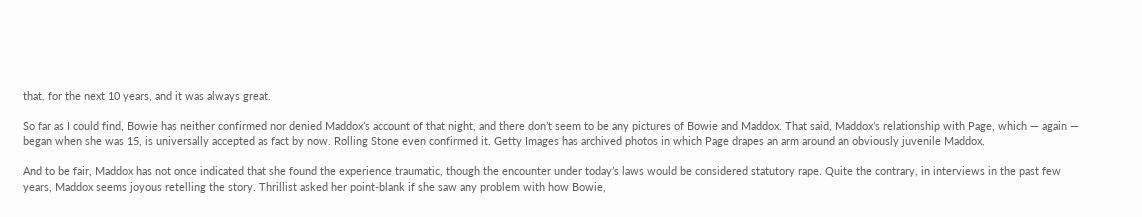that, for the next 10 years, and it was always great.

So far as I could find, Bowie has neither confirmed nor denied Maddox’s account of that night, and there don’t seem to be any pictures of Bowie and Maddox. That said, Maddox’s relationship with Page, which — again — began when she was 15, is universally accepted as fact by now. Rolling Stone even confirmed it. Getty Images has archived photos in which Page drapes an arm around an obviously juvenile Maddox.

And to be fair, Maddox has not once indicated that she found the experience traumatic, though the encounter under today’s laws would be considered statutory rape. Quite the contrary, in interviews in the past few years, Maddox seems joyous retelling the story. Thrillist asked her point-blank if she saw any problem with how Bowie,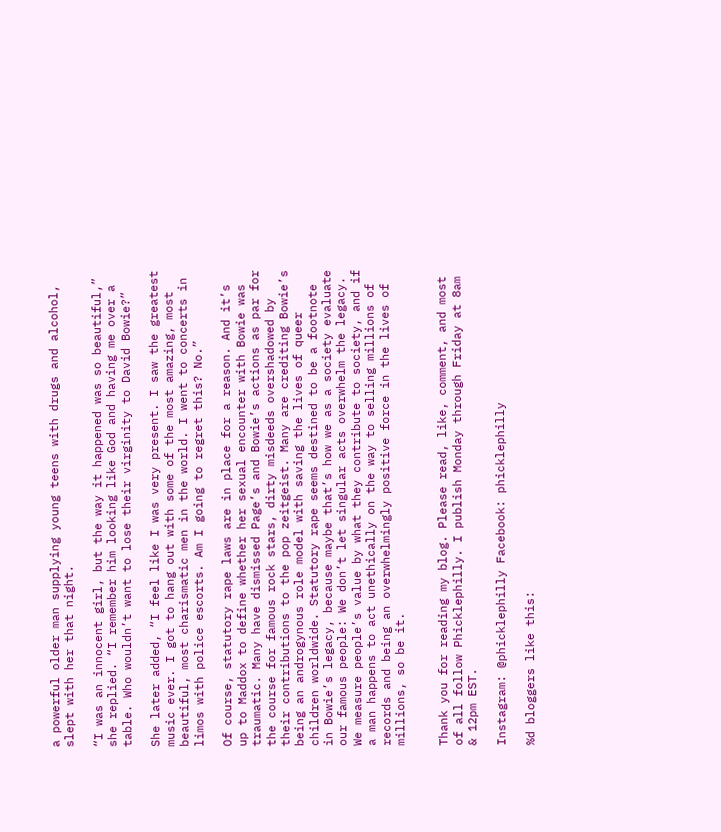a powerful older man supplying young teens with drugs and alcohol, slept with her that night.

“I was an innocent girl, but the way it happened was so beautiful,” she replied. “I remember him looking like God and having me over a table. Who wouldn’t want to lose their virginity to David Bowie?”

She later added, “I feel like I was very present. I saw the greatest music ever. I got to hang out with some of the most amazing, most beautiful, most charismatic men in the world. I went to concerts in limos with police escorts. Am I going to regret this? No.”

Of course, statutory rape laws are in place for a reason. And it’s up to Maddox to define whether her sexual encounter with Bowie was traumatic. Many have dismissed Page’s and Bowie’s actions as par for the course for famous rock stars, dirty misdeeds overshadowed by their contributions to the pop zeitgeist. Many are crediting Bowie’s being an androgynous role model with saving the lives of queer children worldwide. Statutory rape seems destined to be a footnote in Bowie’s legacy, because maybe that’s how we as a society evaluate our famous people: We don’t let singular acts overwhelm the legacy. We measure people’s value by what they contribute to society, and if a man happens to act unethically on the way to selling millions of records and being an overwhelmingly positive force in the lives of millions, so be it.


Thank you for reading my blog. Please read, like, comment, and most of all follow Phicklephilly. I publish Monday through Friday at 8am & 12pm EST.

Instagram: @phicklephilly Facebook: phicklephilly

%d bloggers like this: